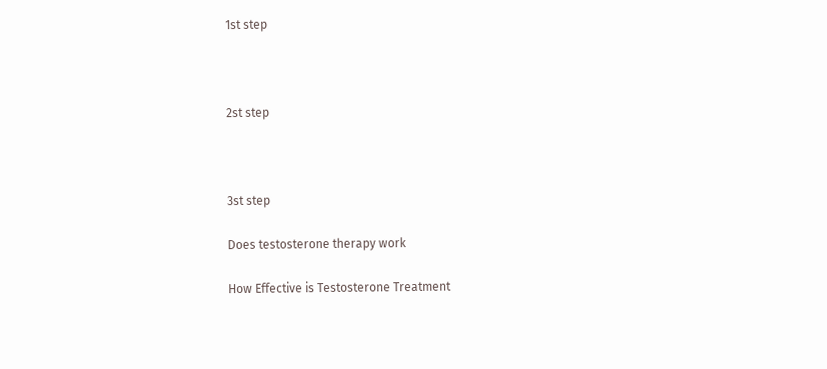1st step



2st step



3st step

Does testosterone therapy work

How Effective is Testosterone Treatment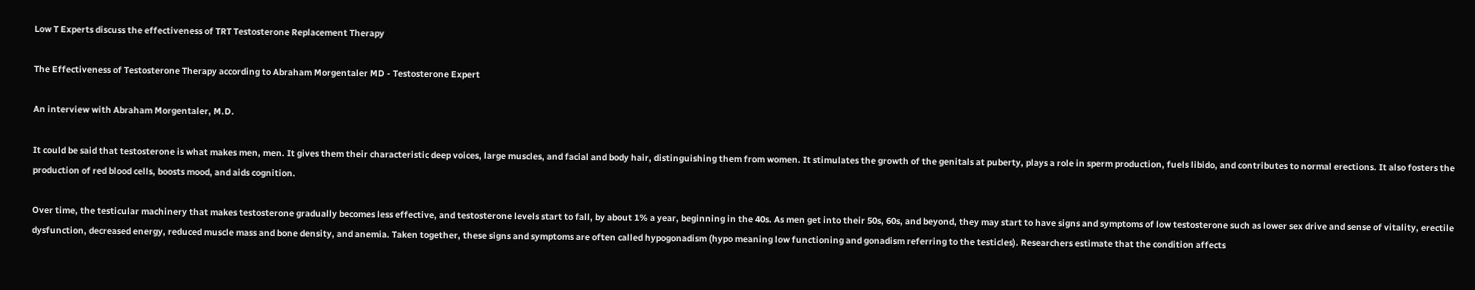Low T Experts discuss the effectiveness of TRT Testosterone Replacement Therapy

The Effectiveness of Testosterone Therapy according to Abraham Morgentaler MD - Testosterone Expert

An interview with Abraham Morgentaler, M.D.

It could be said that testosterone is what makes men, men. It gives them their characteristic deep voices, large muscles, and facial and body hair, distinguishing them from women. It stimulates the growth of the genitals at puberty, plays a role in sperm production, fuels libido, and contributes to normal erections. It also fosters the production of red blood cells, boosts mood, and aids cognition.

Over time, the testicular machinery that makes testosterone gradually becomes less effective, and testosterone levels start to fall, by about 1% a year, beginning in the 40s. As men get into their 50s, 60s, and beyond, they may start to have signs and symptoms of low testosterone such as lower sex drive and sense of vitality, erectile dysfunction, decreased energy, reduced muscle mass and bone density, and anemia. Taken together, these signs and symptoms are often called hypogonadism (hypo meaning low functioning and gonadism referring to the testicles). Researchers estimate that the condition affects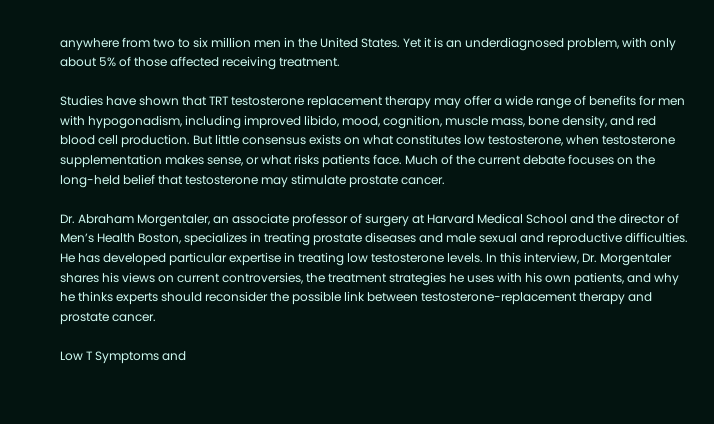anywhere from two to six million men in the United States. Yet it is an underdiagnosed problem, with only about 5% of those affected receiving treatment.

Studies have shown that TRT testosterone replacement therapy may offer a wide range of benefits for men with hypogonadism, including improved libido, mood, cognition, muscle mass, bone density, and red blood cell production. But little consensus exists on what constitutes low testosterone, when testosterone supplementation makes sense, or what risks patients face. Much of the current debate focuses on the long-held belief that testosterone may stimulate prostate cancer.

Dr. Abraham Morgentaler, an associate professor of surgery at Harvard Medical School and the director of Men’s Health Boston, specializes in treating prostate diseases and male sexual and reproductive difficulties. He has developed particular expertise in treating low testosterone levels. In this interview, Dr. Morgentaler shares his views on current controversies, the treatment strategies he uses with his own patients, and why he thinks experts should reconsider the possible link between testosterone-replacement therapy and prostate cancer.

Low T Symptoms and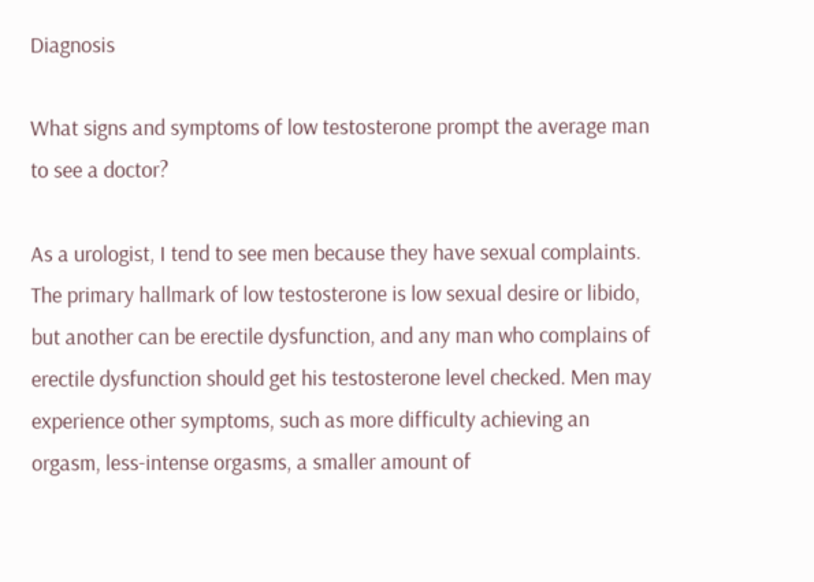Diagnosis

What signs and symptoms of low testosterone prompt the average man to see a doctor?

As a urologist, I tend to see men because they have sexual complaints. The primary hallmark of low testosterone is low sexual desire or libido, but another can be erectile dysfunction, and any man who complains of erectile dysfunction should get his testosterone level checked. Men may experience other symptoms, such as more difficulty achieving an orgasm, less-intense orgasms, a smaller amount of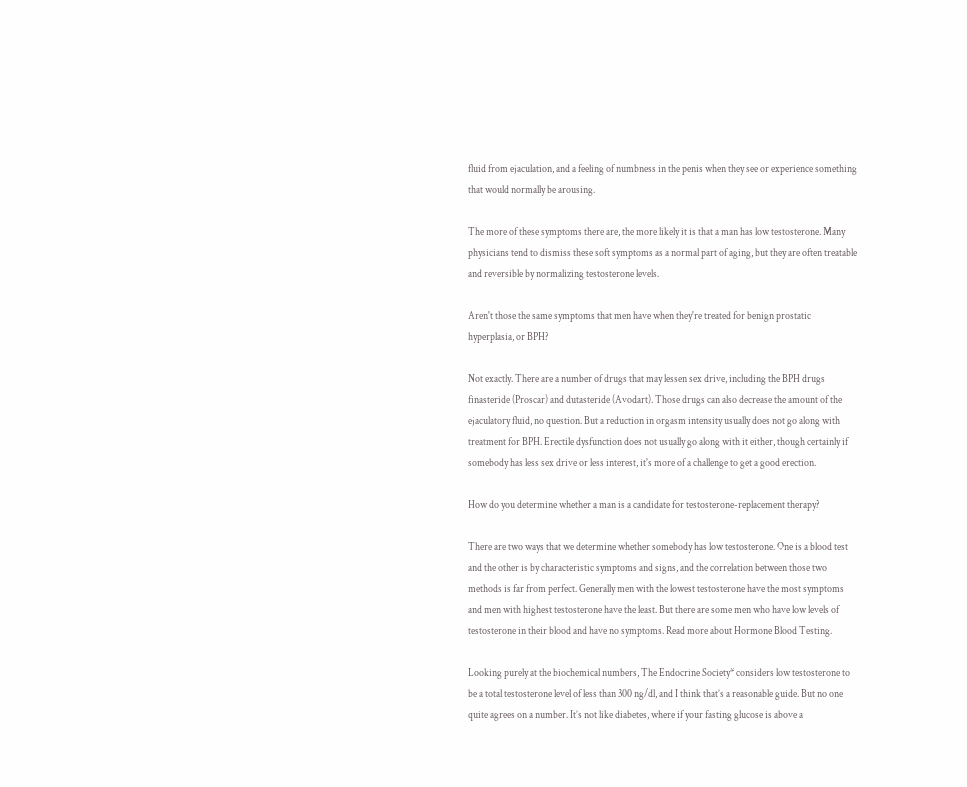fluid from ejaculation, and a feeling of numbness in the penis when they see or experience something that would normally be arousing.

The more of these symptoms there are, the more likely it is that a man has low testosterone. Many physicians tend to dismiss these soft symptoms as a normal part of aging, but they are often treatable and reversible by normalizing testosterone levels.

Aren't those the same symptoms that men have when they're treated for benign prostatic hyperplasia, or BPH?

Not exactly. There are a number of drugs that may lessen sex drive, including the BPH drugs finasteride (Proscar) and dutasteride (Avodart). Those drugs can also decrease the amount of the ejaculatory fluid, no question. But a reduction in orgasm intensity usually does not go along with treatment for BPH. Erectile dysfunction does not usually go along with it either, though certainly if somebody has less sex drive or less interest, it's more of a challenge to get a good erection.

How do you determine whether a man is a candidate for testosterone-replacement therapy?

There are two ways that we determine whether somebody has low testosterone. One is a blood test and the other is by characteristic symptoms and signs, and the correlation between those two methods is far from perfect. Generally men with the lowest testosterone have the most symptoms and men with highest testosterone have the least. But there are some men who have low levels of testosterone in their blood and have no symptoms. Read more about Hormone Blood Testing.

Looking purely at the biochemical numbers, The Endocrine Society* considers low testosterone to be a total testosterone level of less than 300 ng/dl, and I think that’s a reasonable guide. But no one quite agrees on a number. It’s not like diabetes, where if your fasting glucose is above a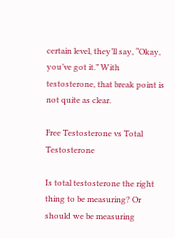certain level, they’ll say, “Okay, you’ve got it.” With testosterone, that break point is not quite as clear.

Free Testosterone vs Total Testosterone

Is total testosterone the right thing to be measuring? Or should we be measuring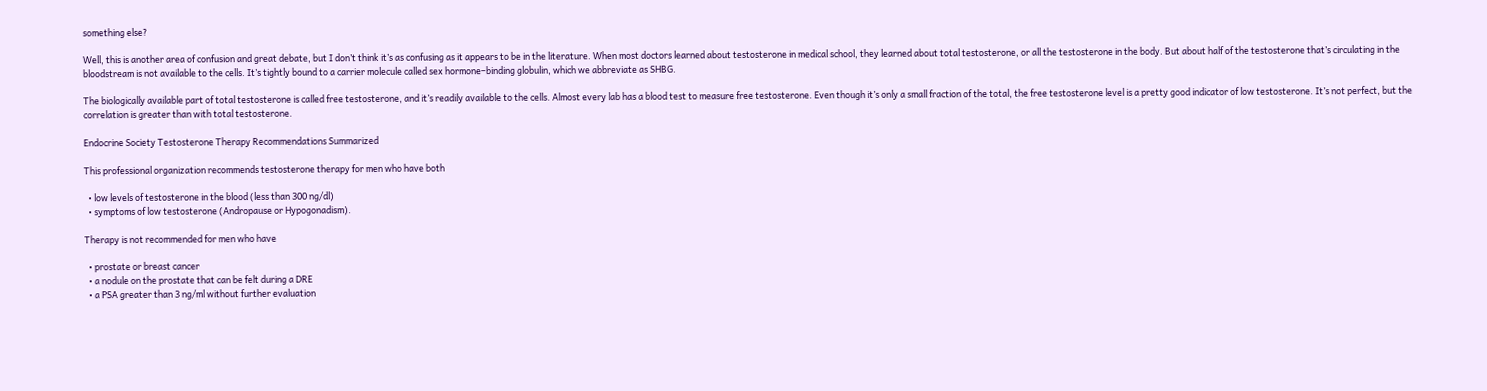something else?

Well, this is another area of confusion and great debate, but I don’t think it’s as confusing as it appears to be in the literature. When most doctors learned about testosterone in medical school, they learned about total testosterone, or all the testosterone in the body. But about half of the testosterone that’s circulating in the bloodstream is not available to the cells. It’s tightly bound to a carrier molecule called sex hormone–binding globulin, which we abbreviate as SHBG.

The biologically available part of total testosterone is called free testosterone, and it’s readily available to the cells. Almost every lab has a blood test to measure free testosterone. Even though it’s only a small fraction of the total, the free testosterone level is a pretty good indicator of low testosterone. It’s not perfect, but the correlation is greater than with total testosterone.

Endocrine Society Testosterone Therapy Recommendations Summarized

This professional organization recommends testosterone therapy for men who have both

  • low levels of testosterone in the blood (less than 300 ng/dl)
  • symptoms of low testosterone (Andropause or Hypogonadism).

Therapy is not recommended for men who have

  • prostate or breast cancer
  • a nodule on the prostate that can be felt during a DRE
  • a PSA greater than 3 ng/ml without further evaluation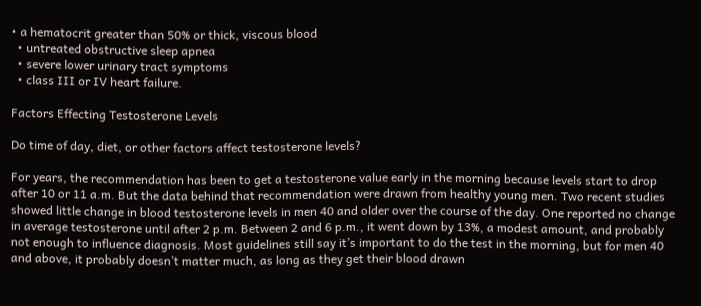• a hematocrit greater than 50% or thick, viscous blood
  • untreated obstructive sleep apnea
  • severe lower urinary tract symptoms
  • class III or IV heart failure.

Factors Effecting Testosterone Levels

Do time of day, diet, or other factors affect testosterone levels?

For years, the recommendation has been to get a testosterone value early in the morning because levels start to drop after 10 or 11 a.m. But the data behind that recommendation were drawn from healthy young men. Two recent studies showed little change in blood testosterone levels in men 40 and older over the course of the day. One reported no change in average testosterone until after 2 p.m. Between 2 and 6 p.m., it went down by 13%, a modest amount, and probably not enough to influence diagnosis. Most guidelines still say it’s important to do the test in the morning, but for men 40 and above, it probably doesn’t matter much, as long as they get their blood drawn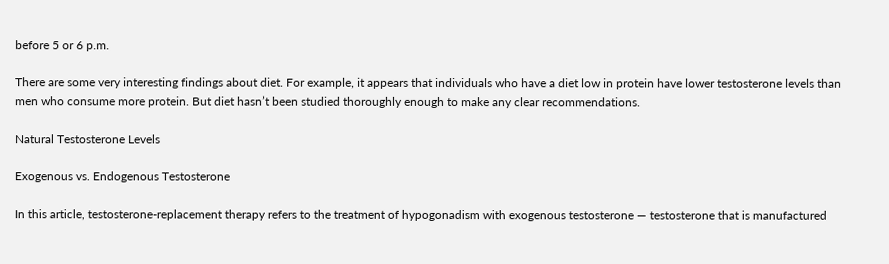before 5 or 6 p.m.

There are some very interesting findings about diet. For example, it appears that individuals who have a diet low in protein have lower testosterone levels than men who consume more protein. But diet hasn’t been studied thoroughly enough to make any clear recommendations.

Natural Testosterone Levels

Exogenous vs. Endogenous Testosterone

In this article, testosterone-replacement therapy refers to the treatment of hypogonadism with exogenous testosterone — testosterone that is manufactured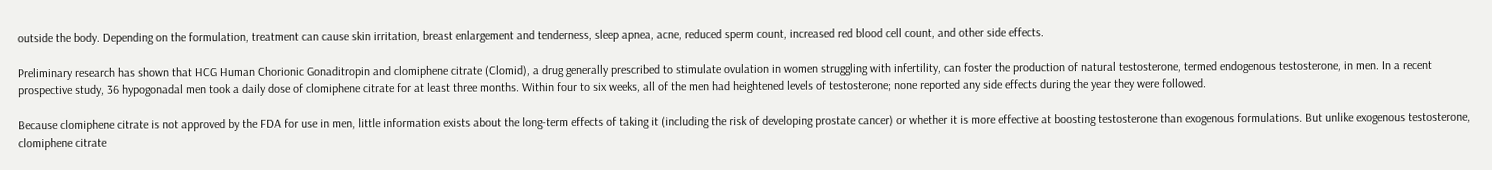outside the body. Depending on the formulation, treatment can cause skin irritation, breast enlargement and tenderness, sleep apnea, acne, reduced sperm count, increased red blood cell count, and other side effects.

Preliminary research has shown that HCG Human Chorionic Gonaditropin and clomiphene citrate (Clomid), a drug generally prescribed to stimulate ovulation in women struggling with infertility, can foster the production of natural testosterone, termed endogenous testosterone, in men. In a recent prospective study, 36 hypogonadal men took a daily dose of clomiphene citrate for at least three months. Within four to six weeks, all of the men had heightened levels of testosterone; none reported any side effects during the year they were followed.

Because clomiphene citrate is not approved by the FDA for use in men, little information exists about the long-term effects of taking it (including the risk of developing prostate cancer) or whether it is more effective at boosting testosterone than exogenous formulations. But unlike exogenous testosterone, clomiphene citrate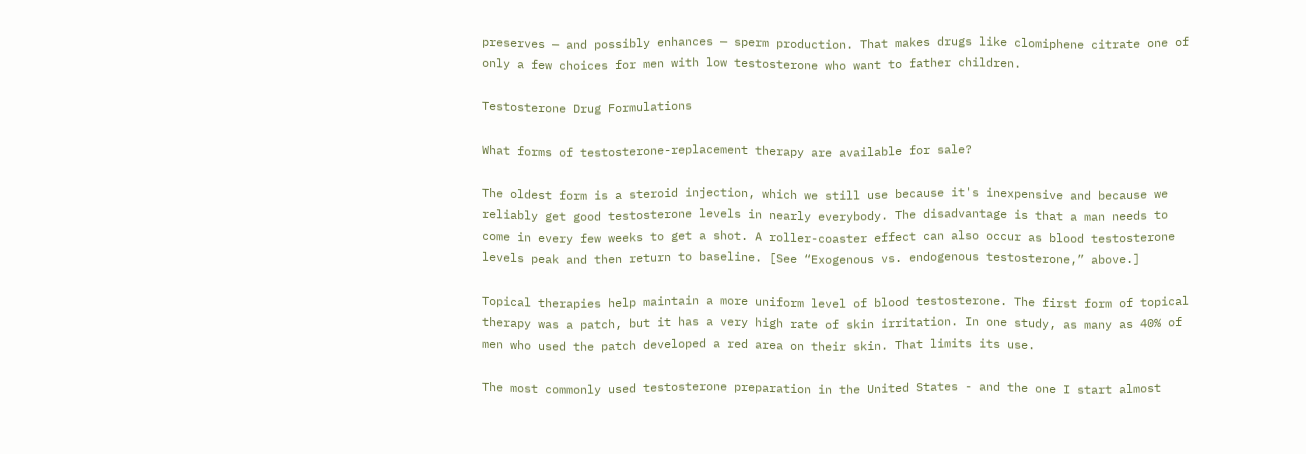preserves — and possibly enhances — sperm production. That makes drugs like clomiphene citrate one of only a few choices for men with low testosterone who want to father children.

Testosterone Drug Formulations

What forms of testosterone-replacement therapy are available for sale?

The oldest form is a steroid injection, which we still use because it's inexpensive and because we reliably get good testosterone levels in nearly everybody. The disadvantage is that a man needs to come in every few weeks to get a shot. A roller-coaster effect can also occur as blood testosterone levels peak and then return to baseline. [See “Exogenous vs. endogenous testosterone,” above.]

Topical therapies help maintain a more uniform level of blood testosterone. The first form of topical therapy was a patch, but it has a very high rate of skin irritation. In one study, as many as 40% of men who used the patch developed a red area on their skin. That limits its use.

The most commonly used testosterone preparation in the United States - and the one I start almost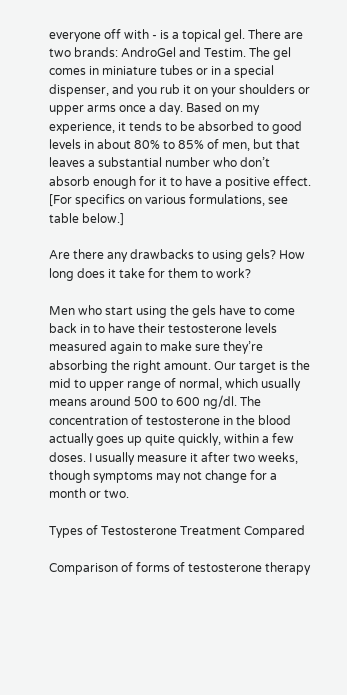everyone off with - is a topical gel. There are two brands: AndroGel and Testim. The gel comes in miniature tubes or in a special dispenser, and you rub it on your shoulders or upper arms once a day. Based on my experience, it tends to be absorbed to good levels in about 80% to 85% of men, but that leaves a substantial number who don’t absorb enough for it to have a positive effect. [For specifics on various formulations, see table below.]

Are there any drawbacks to using gels? How long does it take for them to work?

Men who start using the gels have to come back in to have their testosterone levels measured again to make sure they’re absorbing the right amount. Our target is the mid to upper range of normal, which usually means around 500 to 600 ng/dl. The concentration of testosterone in the blood actually goes up quite quickly, within a few doses. I usually measure it after two weeks, though symptoms may not change for a month or two.

Types of Testosterone Treatment Compared

Comparison of forms of testosterone therapy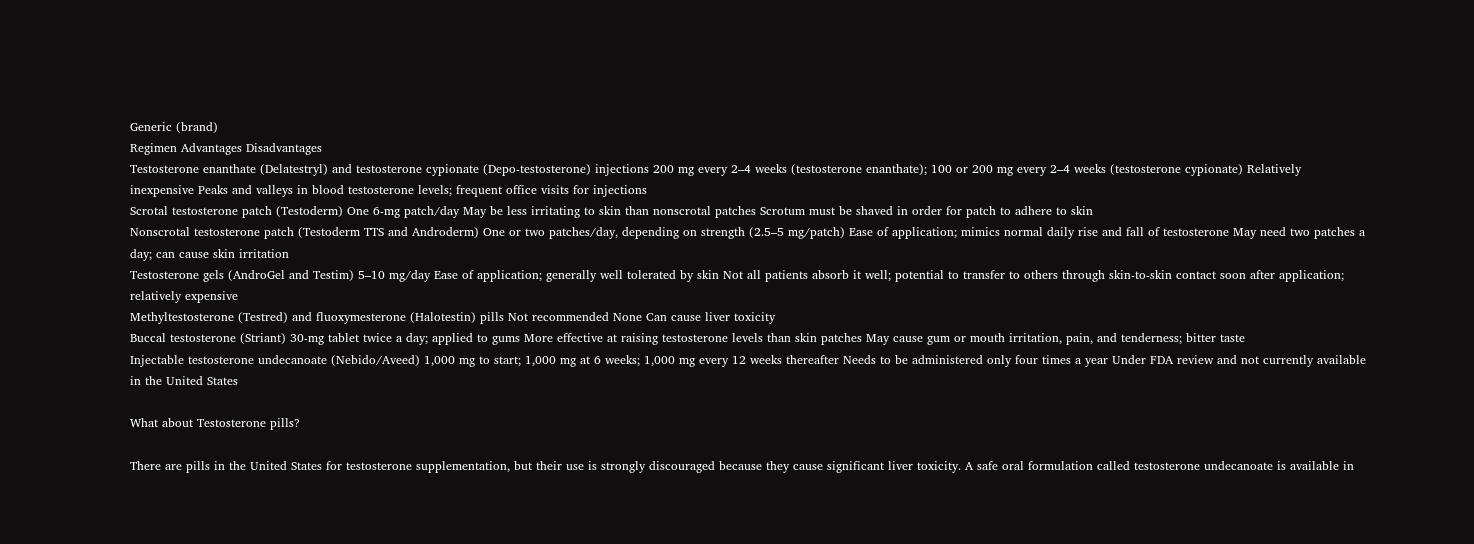Generic (brand)
Regimen Advantages Disadvantages
Testosterone enanthate (Delatestryl) and testosterone cypionate (Depo-testosterone) injections 200 mg every 2–4 weeks (testosterone enanthate); 100 or 200 mg every 2–4 weeks (testosterone cypionate) Relatively inexpensive Peaks and valleys in blood testosterone levels; frequent office visits for injections
Scrotal testosterone patch (Testoderm) One 6-mg patch/day May be less irritating to skin than nonscrotal patches Scrotum must be shaved in order for patch to adhere to skin
Nonscrotal testosterone patch (Testoderm TTS and Androderm) One or two patches/day, depending on strength (2.5–5 mg/patch) Ease of application; mimics normal daily rise and fall of testosterone May need two patches a day; can cause skin irritation
Testosterone gels (AndroGel and Testim) 5–10 mg/day Ease of application; generally well tolerated by skin Not all patients absorb it well; potential to transfer to others through skin-to-skin contact soon after application; relatively expensive
Methyltestosterone (Testred) and fluoxymesterone (Halotestin) pills Not recommended None Can cause liver toxicity
Buccal testosterone (Striant) 30-mg tablet twice a day; applied to gums More effective at raising testosterone levels than skin patches May cause gum or mouth irritation, pain, and tenderness; bitter taste
Injectable testosterone undecanoate (Nebido/Aveed) 1,000 mg to start; 1,000 mg at 6 weeks; 1,000 mg every 12 weeks thereafter Needs to be administered only four times a year Under FDA review and not currently available in the United States

What about Testosterone pills?

There are pills in the United States for testosterone supplementation, but their use is strongly discouraged because they cause significant liver toxicity. A safe oral formulation called testosterone undecanoate is available in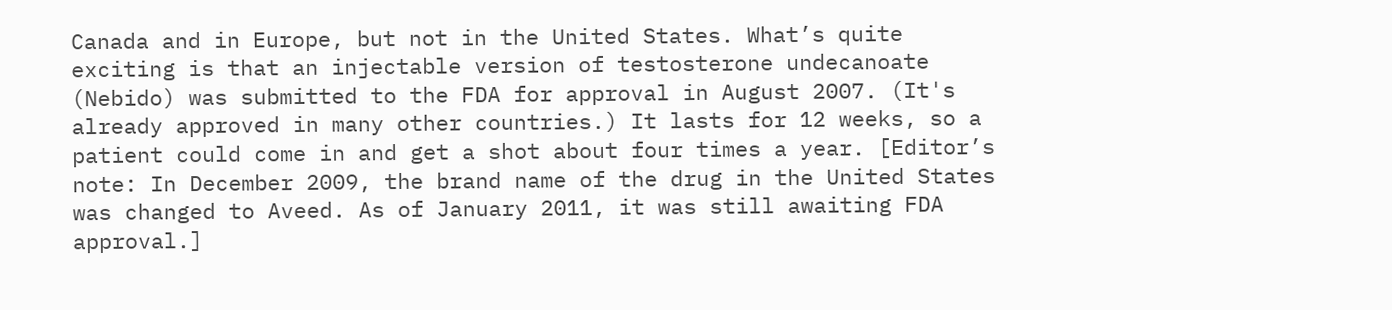Canada and in Europe, but not in the United States. What’s quite exciting is that an injectable version of testosterone undecanoate (Nebido) was submitted to the FDA for approval in August 2007. (It's already approved in many other countries.) It lasts for 12 weeks, so a patient could come in and get a shot about four times a year. [Editor’s note: In December 2009, the brand name of the drug in the United States was changed to Aveed. As of January 2011, it was still awaiting FDA approval.]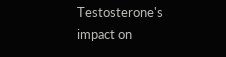Testosterone's impact on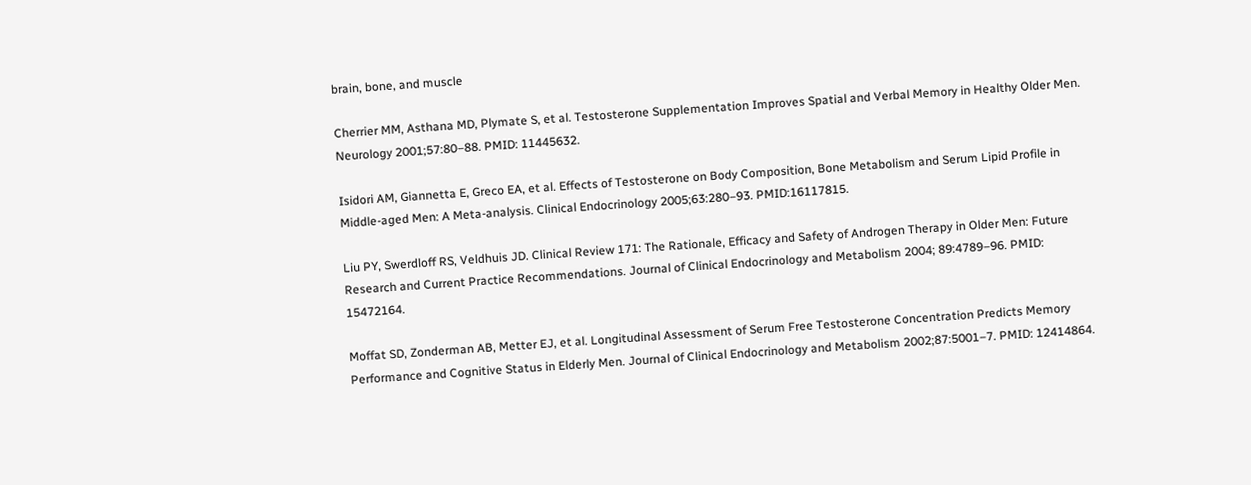brain, bone, and muscle

Cherrier MM, Asthana MD, Plymate S, et al. Testosterone Supplementation Improves Spatial and Verbal Memory in Healthy Older Men. Neurology 2001;57:80–88. PMID: 11445632.

Isidori AM, Giannetta E, Greco EA, et al. Effects of Testosterone on Body Composition, Bone Metabolism and Serum Lipid Profile in Middle-aged Men: A Meta-analysis. Clinical Endocrinology 2005;63:280–93. PMID:16117815.

Liu PY, Swerdloff RS, Veldhuis JD. Clinical Review 171: The Rationale, Efficacy and Safety of Androgen Therapy in Older Men: Future Research and Current Practice Recommendations. Journal of Clinical Endocrinology and Metabolism 2004; 89:4789–96. PMID: 15472164.

Moffat SD, Zonderman AB, Metter EJ, et al. Longitudinal Assessment of Serum Free Testosterone Concentration Predicts Memory Performance and Cognitive Status in Elderly Men. Journal of Clinical Endocrinology and Metabolism 2002;87:5001–7. PMID: 12414864.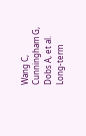Wang C, Cunningham G, Dobs A, et al. Long-term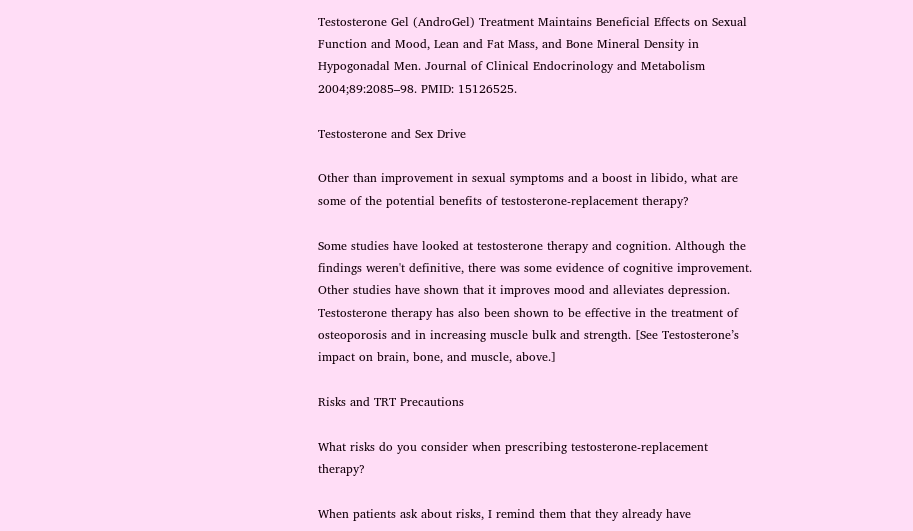Testosterone Gel (AndroGel) Treatment Maintains Beneficial Effects on Sexual Function and Mood, Lean and Fat Mass, and Bone Mineral Density in Hypogonadal Men. Journal of Clinical Endocrinology and Metabolism 2004;89:2085–98. PMID: 15126525.

Testosterone and Sex Drive

Other than improvement in sexual symptoms and a boost in libido, what are some of the potential benefits of testosterone-replacement therapy?

Some studies have looked at testosterone therapy and cognition. Although the findings weren't definitive, there was some evidence of cognitive improvement. Other studies have shown that it improves mood and alleviates depression. Testosterone therapy has also been shown to be effective in the treatment of osteoporosis and in increasing muscle bulk and strength. [See Testosterone’s impact on brain, bone, and muscle, above.]

Risks and TRT Precautions

What risks do you consider when prescribing testosterone-replacement therapy?

When patients ask about risks, I remind them that they already have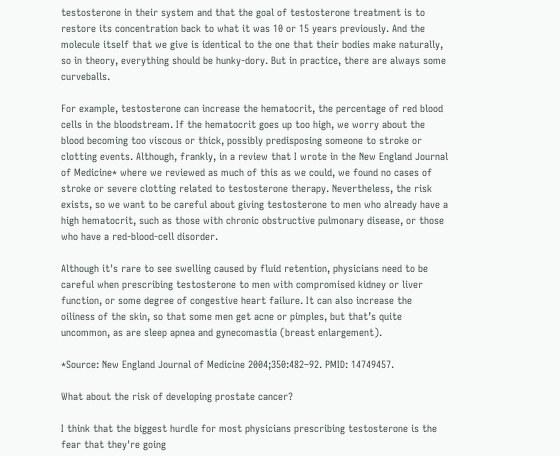testosterone in their system and that the goal of testosterone treatment is to restore its concentration back to what it was 10 or 15 years previously. And the molecule itself that we give is identical to the one that their bodies make naturally, so in theory, everything should be hunky-dory. But in practice, there are always some curveballs.

For example, testosterone can increase the hematocrit, the percentage of red blood cells in the bloodstream. If the hematocrit goes up too high, we worry about the blood becoming too viscous or thick, possibly predisposing someone to stroke or clotting events. Although, frankly, in a review that I wrote in the New England Journal of Medicine* where we reviewed as much of this as we could, we found no cases of stroke or severe clotting related to testosterone therapy. Nevertheless, the risk exists, so we want to be careful about giving testosterone to men who already have a high hematocrit, such as those with chronic obstructive pulmonary disease, or those who have a red-blood-cell disorder.

Although it's rare to see swelling caused by fluid retention, physicians need to be careful when prescribing testosterone to men with compromised kidney or liver function, or some degree of congestive heart failure. It can also increase the oiliness of the skin, so that some men get acne or pimples, but that’s quite uncommon, as are sleep apnea and gynecomastia (breast enlargement).

*Source: New England Journal of Medicine 2004;350:482–92. PMID: 14749457.

What about the risk of developing prostate cancer?

I think that the biggest hurdle for most physicians prescribing testosterone is the fear that they're going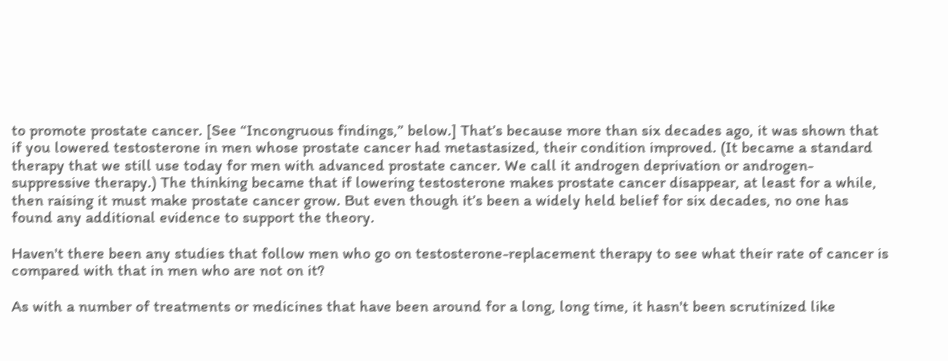to promote prostate cancer. [See “Incongruous findings,” below.] That’s because more than six decades ago, it was shown that if you lowered testosterone in men whose prostate cancer had metastasized, their condition improved. (It became a standard therapy that we still use today for men with advanced prostate cancer. We call it androgen deprivation or androgen-suppressive therapy.) The thinking became that if lowering testosterone makes prostate cancer disappear, at least for a while, then raising it must make prostate cancer grow. But even though it’s been a widely held belief for six decades, no one has found any additional evidence to support the theory.

Haven't there been any studies that follow men who go on testosterone-replacement therapy to see what their rate of cancer is compared with that in men who are not on it?

As with a number of treatments or medicines that have been around for a long, long time, it hasn't been scrutinized like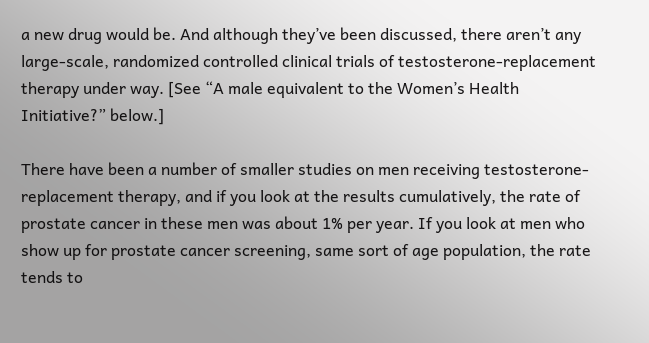a new drug would be. And although they’ve been discussed, there aren’t any large-scale, randomized controlled clinical trials of testosterone-replacement therapy under way. [See “A male equivalent to the Women’s Health Initiative?” below.]

There have been a number of smaller studies on men receiving testosterone-replacement therapy, and if you look at the results cumulatively, the rate of prostate cancer in these men was about 1% per year. If you look at men who show up for prostate cancer screening, same sort of age population, the rate tends to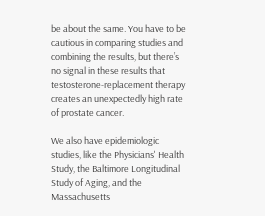be about the same. You have to be cautious in comparing studies and combining the results, but there’s no signal in these results that testosterone-replacement therapy creates an unexpectedly high rate of prostate cancer.

We also have epidemiologic studies, like the Physicians' Health Study, the Baltimore Longitudinal Study of Aging, and the Massachusetts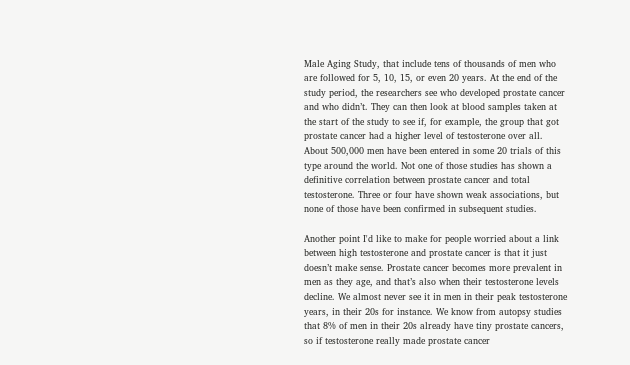Male Aging Study, that include tens of thousands of men who are followed for 5, 10, 15, or even 20 years. At the end of the study period, the researchers see who developed prostate cancer and who didn’t. They can then look at blood samples taken at the start of the study to see if, for example, the group that got prostate cancer had a higher level of testosterone over all. About 500,000 men have been entered in some 20 trials of this type around the world. Not one of those studies has shown a definitive correlation between prostate cancer and total testosterone. Three or four have shown weak associations, but none of those have been confirmed in subsequent studies.

Another point I'd like to make for people worried about a link between high testosterone and prostate cancer is that it just doesn’t make sense. Prostate cancer becomes more prevalent in men as they age, and that’s also when their testosterone levels decline. We almost never see it in men in their peak testosterone years, in their 20s for instance. We know from autopsy studies that 8% of men in their 20s already have tiny prostate cancers, so if testosterone really made prostate cancer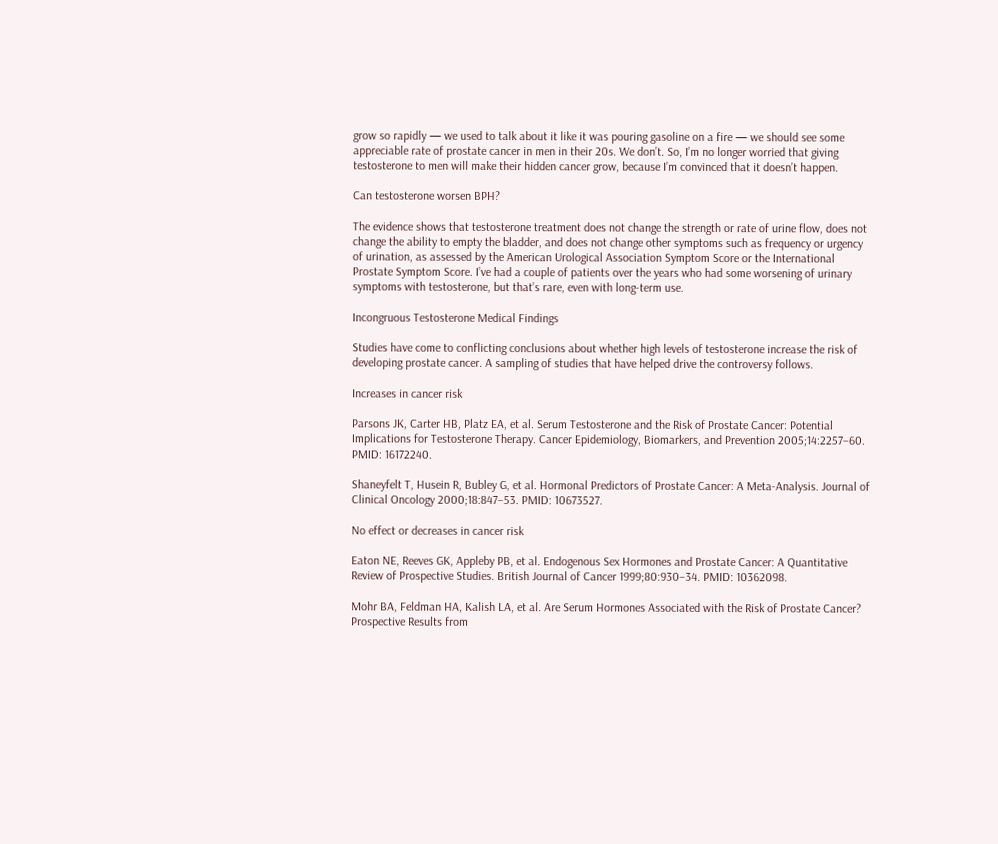grow so rapidly — we used to talk about it like it was pouring gasoline on a fire — we should see some appreciable rate of prostate cancer in men in their 20s. We don’t. So, I’m no longer worried that giving testosterone to men will make their hidden cancer grow, because I’m convinced that it doesn’t happen.

Can testosterone worsen BPH?

The evidence shows that testosterone treatment does not change the strength or rate of urine flow, does not change the ability to empty the bladder, and does not change other symptoms such as frequency or urgency of urination, as assessed by the American Urological Association Symptom Score or the International Prostate Symptom Score. I’ve had a couple of patients over the years who had some worsening of urinary symptoms with testosterone, but that’s rare, even with long-term use.

Incongruous Testosterone Medical Findings

Studies have come to conflicting conclusions about whether high levels of testosterone increase the risk of developing prostate cancer. A sampling of studies that have helped drive the controversy follows.

Increases in cancer risk

Parsons JK, Carter HB, Platz EA, et al. Serum Testosterone and the Risk of Prostate Cancer: Potential Implications for Testosterone Therapy. Cancer Epidemiology, Biomarkers, and Prevention 2005;14:2257–60. PMID: 16172240.

Shaneyfelt T, Husein R, Bubley G, et al. Hormonal Predictors of Prostate Cancer: A Meta-Analysis. Journal of Clinical Oncology 2000;18:847–53. PMID: 10673527.

No effect or decreases in cancer risk

Eaton NE, Reeves GK, Appleby PB, et al. Endogenous Sex Hormones and Prostate Cancer: A Quantitative Review of Prospective Studies. British Journal of Cancer 1999;80:930–34. PMID: 10362098.

Mohr BA, Feldman HA, Kalish LA, et al. Are Serum Hormones Associated with the Risk of Prostate Cancer? Prospective Results from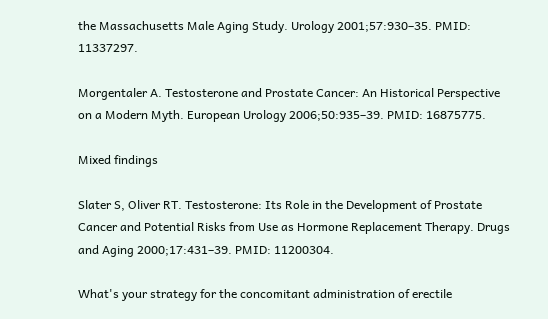the Massachusetts Male Aging Study. Urology 2001;57:930–35. PMID: 11337297.

Morgentaler A. Testosterone and Prostate Cancer: An Historical Perspective on a Modern Myth. European Urology 2006;50:935–39. PMID: 16875775.

Mixed findings

Slater S, Oliver RT. Testosterone: Its Role in the Development of Prostate Cancer and Potential Risks from Use as Hormone Replacement Therapy. Drugs and Aging 2000;17:431–39. PMID: 11200304.

What's your strategy for the concomitant administration of erectile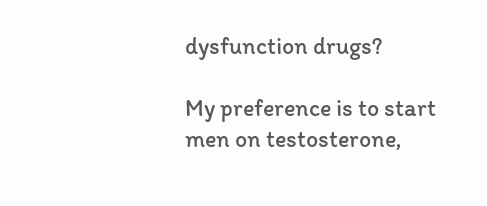dysfunction drugs?

My preference is to start men on testosterone,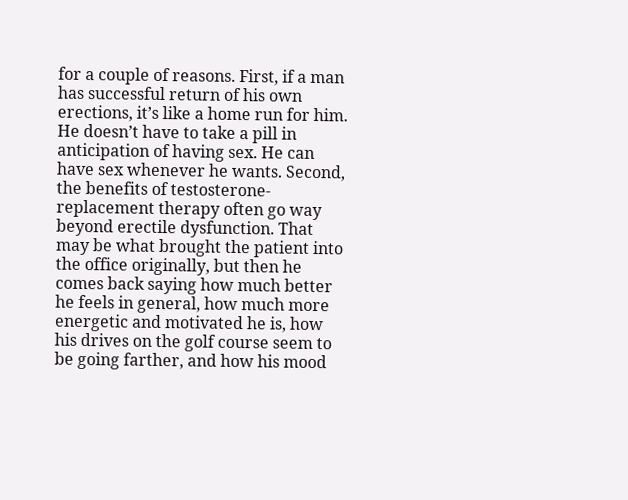for a couple of reasons. First, if a man has successful return of his own erections, it’s like a home run for him. He doesn’t have to take a pill in anticipation of having sex. He can have sex whenever he wants. Second, the benefits of testosterone-replacement therapy often go way beyond erectile dysfunction. That may be what brought the patient into the office originally, but then he comes back saying how much better he feels in general, how much more energetic and motivated he is, how his drives on the golf course seem to be going farther, and how his mood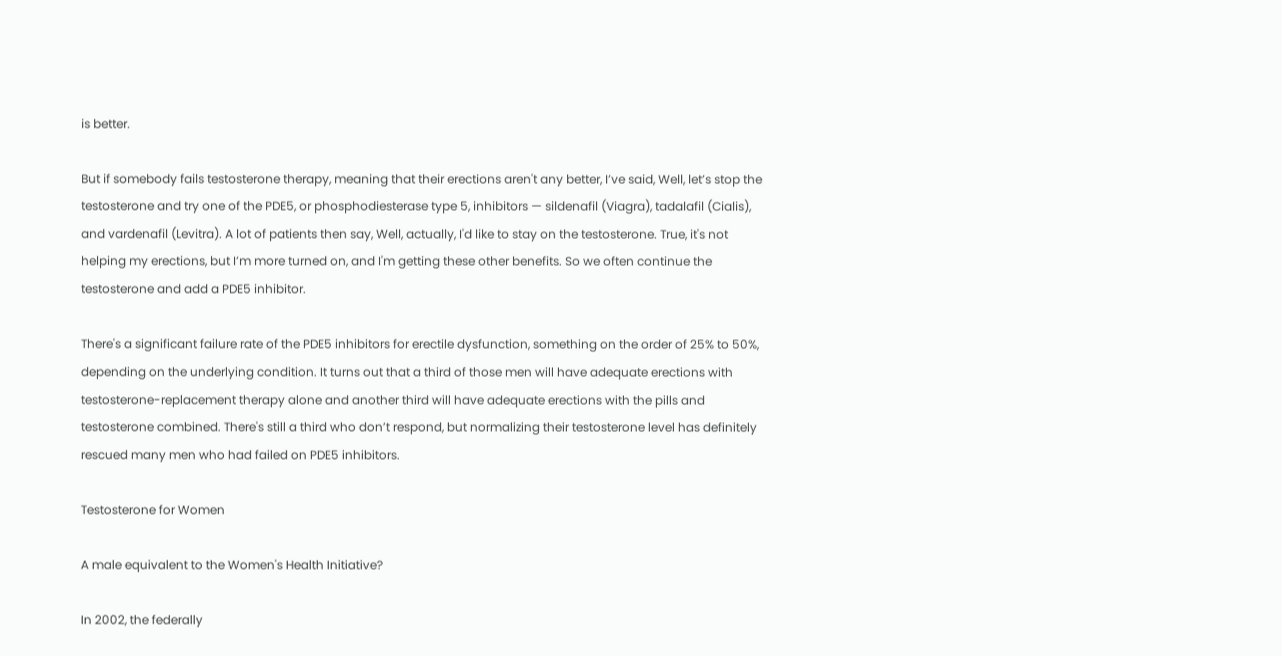is better.

But if somebody fails testosterone therapy, meaning that their erections aren't any better, I’ve said, Well, let’s stop the testosterone and try one of the PDE5, or phosphodiesterase type 5, inhibitors — sildenafil (Viagra), tadalafil (Cialis), and vardenafil (Levitra). A lot of patients then say, Well, actually, I'd like to stay on the testosterone. True, it's not helping my erections, but I’m more turned on, and I'm getting these other benefits. So we often continue the testosterone and add a PDE5 inhibitor.

There's a significant failure rate of the PDE5 inhibitors for erectile dysfunction, something on the order of 25% to 50%, depending on the underlying condition. It turns out that a third of those men will have adequate erections with testosterone-replacement therapy alone and another third will have adequate erections with the pills and testosterone combined. There's still a third who don’t respond, but normalizing their testosterone level has definitely rescued many men who had failed on PDE5 inhibitors.

Testosterone for Women

A male equivalent to the Women's Health Initiative?

In 2002, the federally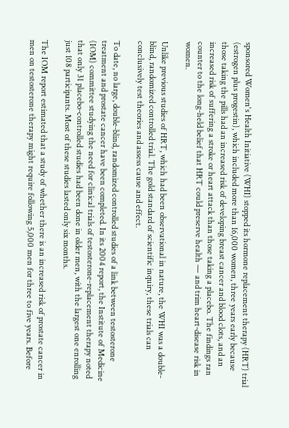sponsored Women's Health Initiative (WHI) stopped its hormone replacement therapy (HRT) trial (estrogen plus progestin), which included more than 16,000 women, three years early because those taking the pills had an increased risk of developing breast cancer and blood clots, and an increased risk of suffering a stroke or heart attack than those taking a placebo. The findings ran counter to the long-held belief that HRT could preserve health — and trim heart-disease risk in women.

Unlike previous studies of HRT, which had been observational in nature, the WHI was a double-blind, randomized controlled trial. The gold standard of scientific inquiry, these trials can conclusively test theories and assess cause and effect.

To date, no large, double-blind, randomized controlled studies of a link between testosterone treatment and prostate cancer have been completed. In its 2004 report, the Institute of Medicine (IOM) committee studying the need for clinical trials of testosterone-replacement therapy noted that only 31 placebo-controlled studies had been done in older men, with the largest one enrolling just 108 participants. Most of these studies lasted only six months.

The IOM report estimated that a study of whether there is an increased risk of prostate cancer in men on testosterone therapy might require following 5,000 men for three to five years. Before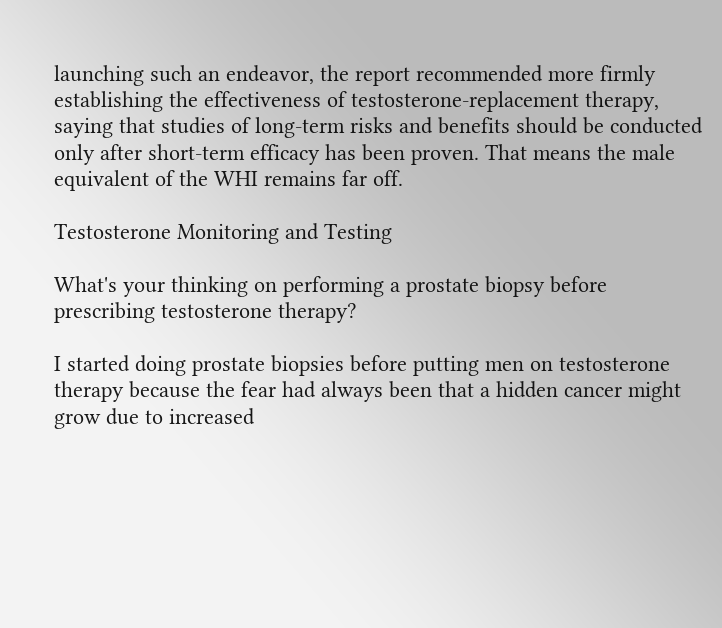launching such an endeavor, the report recommended more firmly establishing the effectiveness of testosterone-replacement therapy, saying that studies of long-term risks and benefits should be conducted only after short-term efficacy has been proven. That means the male equivalent of the WHI remains far off.

Testosterone Monitoring and Testing

What's your thinking on performing a prostate biopsy before prescribing testosterone therapy?

I started doing prostate biopsies before putting men on testosterone therapy because the fear had always been that a hidden cancer might grow due to increased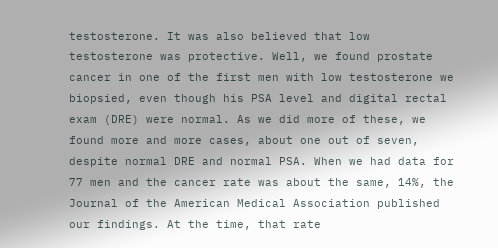testosterone. It was also believed that low testosterone was protective. Well, we found prostate cancer in one of the first men with low testosterone we biopsied, even though his PSA level and digital rectal exam (DRE) were normal. As we did more of these, we found more and more cases, about one out of seven, despite normal DRE and normal PSA. When we had data for 77 men and the cancer rate was about the same, 14%, the Journal of the American Medical Association published our findings. At the time, that rate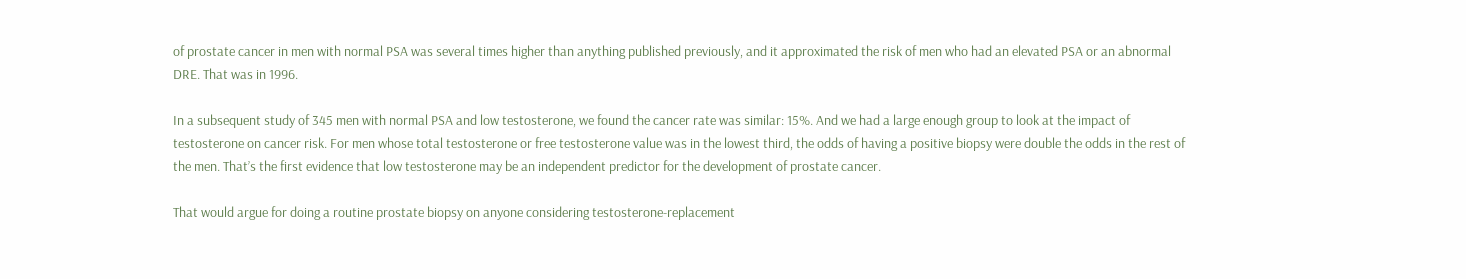of prostate cancer in men with normal PSA was several times higher than anything published previously, and it approximated the risk of men who had an elevated PSA or an abnormal DRE. That was in 1996.

In a subsequent study of 345 men with normal PSA and low testosterone, we found the cancer rate was similar: 15%. And we had a large enough group to look at the impact of testosterone on cancer risk. For men whose total testosterone or free testosterone value was in the lowest third, the odds of having a positive biopsy were double the odds in the rest of the men. That’s the first evidence that low testosterone may be an independent predictor for the development of prostate cancer.

That would argue for doing a routine prostate biopsy on anyone considering testosterone-replacement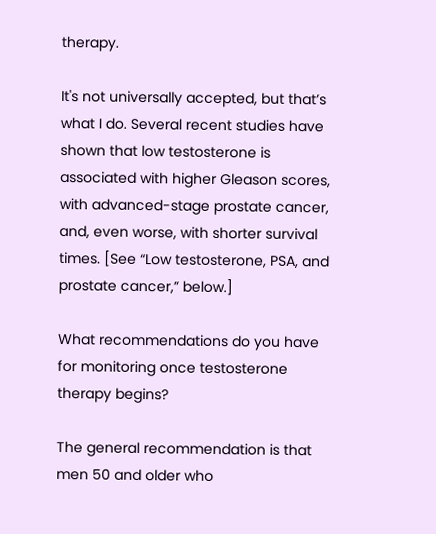therapy.

It's not universally accepted, but that’s what I do. Several recent studies have shown that low testosterone is associated with higher Gleason scores, with advanced-stage prostate cancer, and, even worse, with shorter survival times. [See “Low testosterone, PSA, and prostate cancer,” below.]

What recommendations do you have for monitoring once testosterone therapy begins?

The general recommendation is that men 50 and older who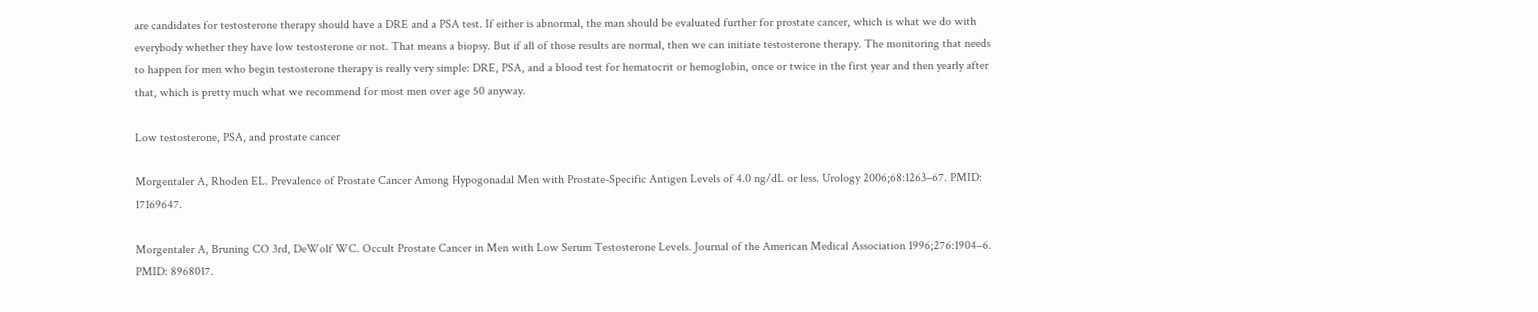are candidates for testosterone therapy should have a DRE and a PSA test. If either is abnormal, the man should be evaluated further for prostate cancer, which is what we do with everybody whether they have low testosterone or not. That means a biopsy. But if all of those results are normal, then we can initiate testosterone therapy. The monitoring that needs to happen for men who begin testosterone therapy is really very simple: DRE, PSA, and a blood test for hematocrit or hemoglobin, once or twice in the first year and then yearly after that, which is pretty much what we recommend for most men over age 50 anyway.

Low testosterone, PSA, and prostate cancer

Morgentaler A, Rhoden EL. Prevalence of Prostate Cancer Among Hypogonadal Men with Prostate-Specific Antigen Levels of 4.0 ng/dL or less. Urology 2006;68:1263–67. PMID: 17169647.

Morgentaler A, Bruning CO 3rd, DeWolf WC. Occult Prostate Cancer in Men with Low Serum Testosterone Levels. Journal of the American Medical Association 1996;276:1904–6. PMID: 8968017.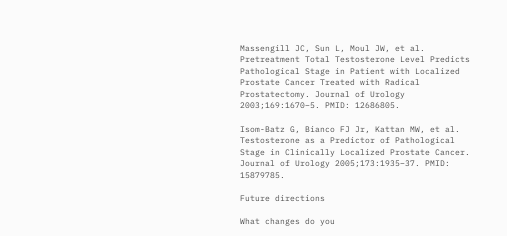Massengill JC, Sun L, Moul JW, et al. Pretreatment Total Testosterone Level Predicts Pathological Stage in Patient with Localized Prostate Cancer Treated with Radical Prostatectomy. Journal of Urology 2003;169:1670–5. PMID: 12686805.

Isom-Batz G, Bianco FJ Jr, Kattan MW, et al. Testosterone as a Predictor of Pathological Stage in Clinically Localized Prostate Cancer. Journal of Urology 2005;173:1935–37. PMID: 15879785.

Future directions

What changes do you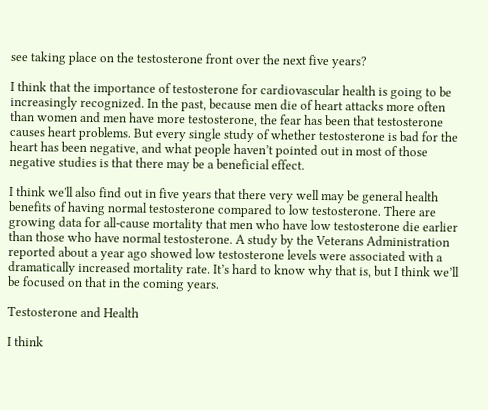see taking place on the testosterone front over the next five years?

I think that the importance of testosterone for cardiovascular health is going to be increasingly recognized. In the past, because men die of heart attacks more often than women and men have more testosterone, the fear has been that testosterone causes heart problems. But every single study of whether testosterone is bad for the heart has been negative, and what people haven’t pointed out in most of those negative studies is that there may be a beneficial effect.

I think we'll also find out in five years that there very well may be general health benefits of having normal testosterone compared to low testosterone. There are growing data for all-cause mortality that men who have low testosterone die earlier than those who have normal testosterone. A study by the Veterans Administration reported about a year ago showed low testosterone levels were associated with a dramatically increased mortality rate. It’s hard to know why that is, but I think we’ll be focused on that in the coming years.

Testosterone and Health

I think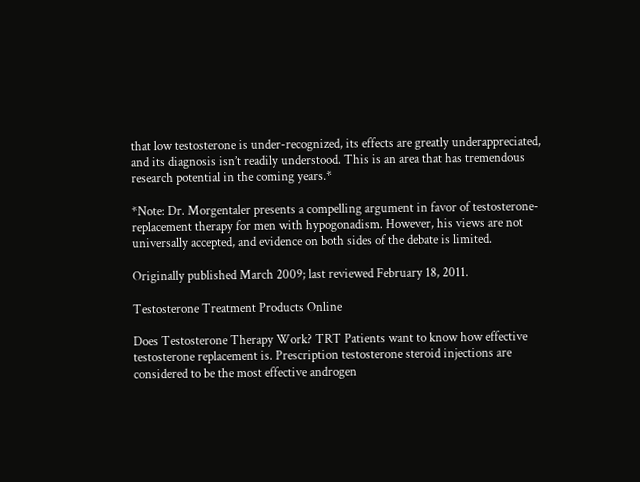that low testosterone is under-recognized, its effects are greatly underappreciated, and its diagnosis isn’t readily understood. This is an area that has tremendous research potential in the coming years.*

*Note: Dr. Morgentaler presents a compelling argument in favor of testosterone-replacement therapy for men with hypogonadism. However, his views are not universally accepted, and evidence on both sides of the debate is limited.

Originally published March 2009; last reviewed February 18, 2011.

Testosterone Treatment Products Online

Does Testosterone Therapy Work? TRT Patients want to know how effective testosterone replacement is. Prescription testosterone steroid injections are considered to be the most effective androgen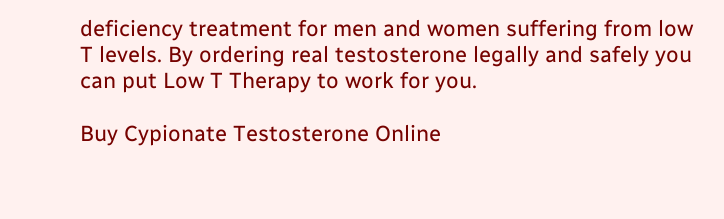deficiency treatment for men and women suffering from low T levels. By ordering real testosterone legally and safely you can put Low T Therapy to work for you.

Buy Cypionate Testosterone Online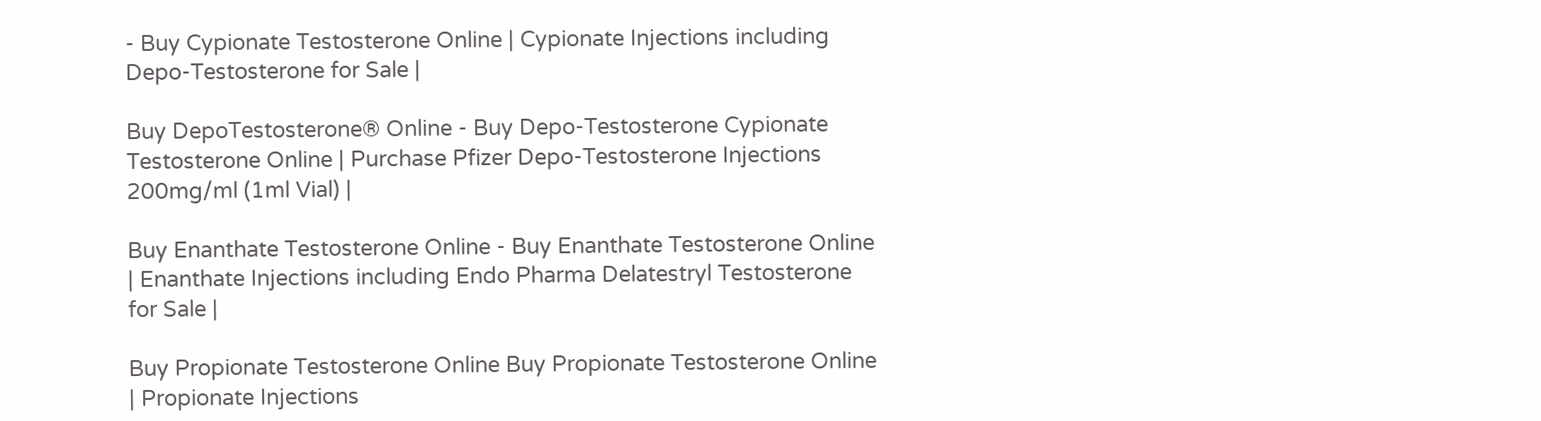- Buy Cypionate Testosterone Online | Cypionate Injections including Depo-Testosterone for Sale |

Buy DepoTestosterone® Online - Buy Depo-Testosterone Cypionate Testosterone Online | Purchase Pfizer Depo-Testosterone Injections 200mg/ml (1ml Vial) |

Buy Enanthate Testosterone Online - Buy Enanthate Testosterone Online | Enanthate Injections including Endo Pharma Delatestryl Testosterone for Sale |

Buy Propionate Testosterone Online Buy Propionate Testosterone Online | Propionate Injections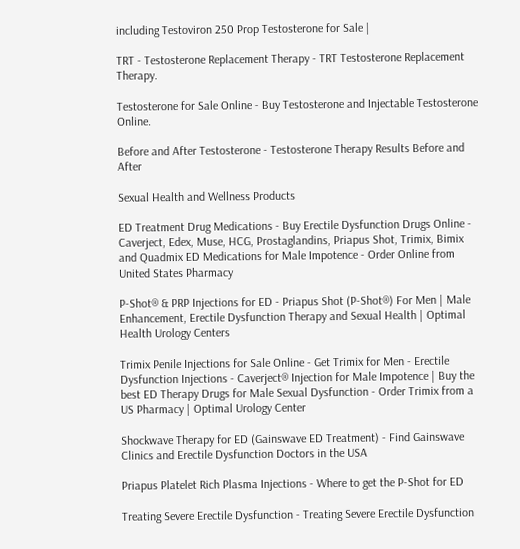including Testoviron 250 Prop Testosterone for Sale |

TRT - Testosterone Replacement Therapy - TRT Testosterone Replacement Therapy.

Testosterone for Sale Online - Buy Testosterone and Injectable Testosterone Online.

Before and After Testosterone - Testosterone Therapy Results Before and After

Sexual Health and Wellness Products

ED Treatment Drug Medications - Buy Erectile Dysfunction Drugs Online - Caverject, Edex, Muse, HCG, Prostaglandins, Priapus Shot, Trimix, Bimix and Quadmix ED Medications for Male Impotence - Order Online from United States Pharmacy

P-Shot® & PRP Injections for ED - Priapus Shot (P-Shot®) For Men | Male Enhancement, Erectile Dysfunction Therapy and Sexual Health | Optimal Health Urology Centers

Trimix Penile Injections for Sale Online - Get Trimix for Men - Erectile Dysfunction Injections - Caverject® Injection for Male Impotence | Buy the best ED Therapy Drugs for Male Sexual Dysfunction - Order Trimix from a US Pharmacy | Optimal Urology Center

Shockwave Therapy for ED (Gainswave ED Treatment) - Find Gainswave Clinics and Erectile Dysfunction Doctors in the USA

Priapus Platelet Rich Plasma Injections - Where to get the P-Shot for ED

Treating Severe Erectile Dysfunction - Treating Severe Erectile Dysfunction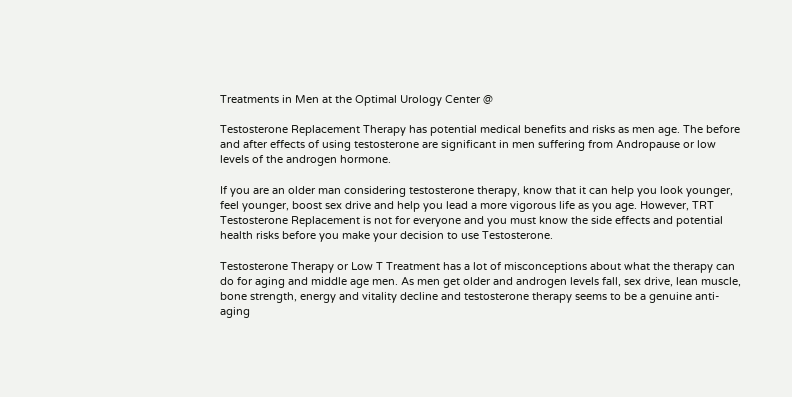Treatments in Men at the Optimal Urology Center @

Testosterone Replacement Therapy has potential medical benefits and risks as men age. The before and after effects of using testosterone are significant in men suffering from Andropause or low levels of the androgen hormone.

If you are an older man considering testosterone therapy, know that it can help you look younger, feel younger, boost sex drive and help you lead a more vigorous life as you age. However, TRT Testosterone Replacement is not for everyone and you must know the side effects and potential health risks before you make your decision to use Testosterone.

Testosterone Therapy or Low T Treatment has a lot of misconceptions about what the therapy can do for aging and middle age men. As men get older and androgen levels fall, sex drive, lean muscle, bone strength, energy and vitality decline and testosterone therapy seems to be a genuine anti-aging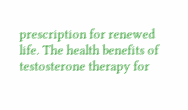prescription for renewed life. The health benefits of testosterone therapy for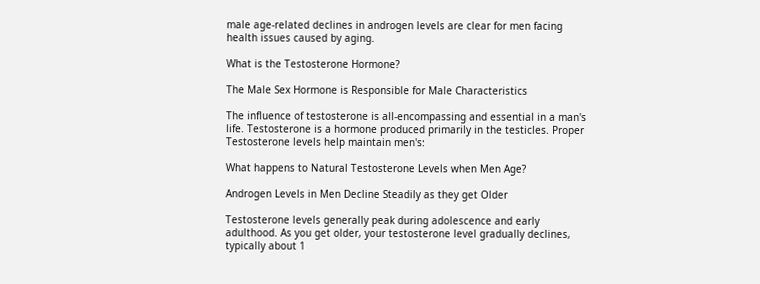male age-related declines in androgen levels are clear for men facing health issues caused by aging.

What is the Testosterone Hormone?

The Male Sex Hormone is Responsible for Male Characteristics

The influence of testosterone is all-encompassing and essential in a man's life. Testosterone is a hormone produced primarily in the testicles. Proper Testosterone levels help maintain men's:

What happens to Natural Testosterone Levels when Men Age?

Androgen Levels in Men Decline Steadily as they get Older

Testosterone levels generally peak during adolescence and early adulthood. As you get older, your testosterone level gradually declines, typically about 1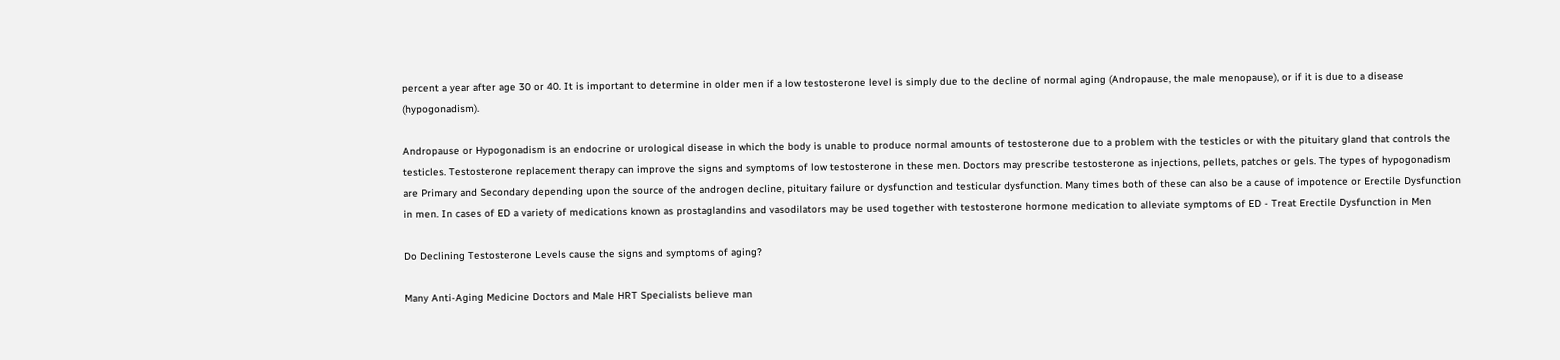percent a year after age 30 or 40. It is important to determine in older men if a low testosterone level is simply due to the decline of normal aging (Andropause, the male menopause), or if it is due to a disease (hypogonadism).

Andropause or Hypogonadism is an endocrine or urological disease in which the body is unable to produce normal amounts of testosterone due to a problem with the testicles or with the pituitary gland that controls the testicles. Testosterone replacement therapy can improve the signs and symptoms of low testosterone in these men. Doctors may prescribe testosterone as injections, pellets, patches or gels. The types of hypogonadism are Primary and Secondary depending upon the source of the androgen decline, pituitary failure or dysfunction and testicular dysfunction. Many times both of these can also be a cause of impotence or Erectile Dysfunction in men. In cases of ED a variety of medications known as prostaglandins and vasodilators may be used together with testosterone hormone medication to alleviate symptoms of ED - Treat Erectile Dysfunction in Men

Do Declining Testosterone Levels cause the signs and symptoms of aging?

Many Anti-Aging Medicine Doctors and Male HRT Specialists believe man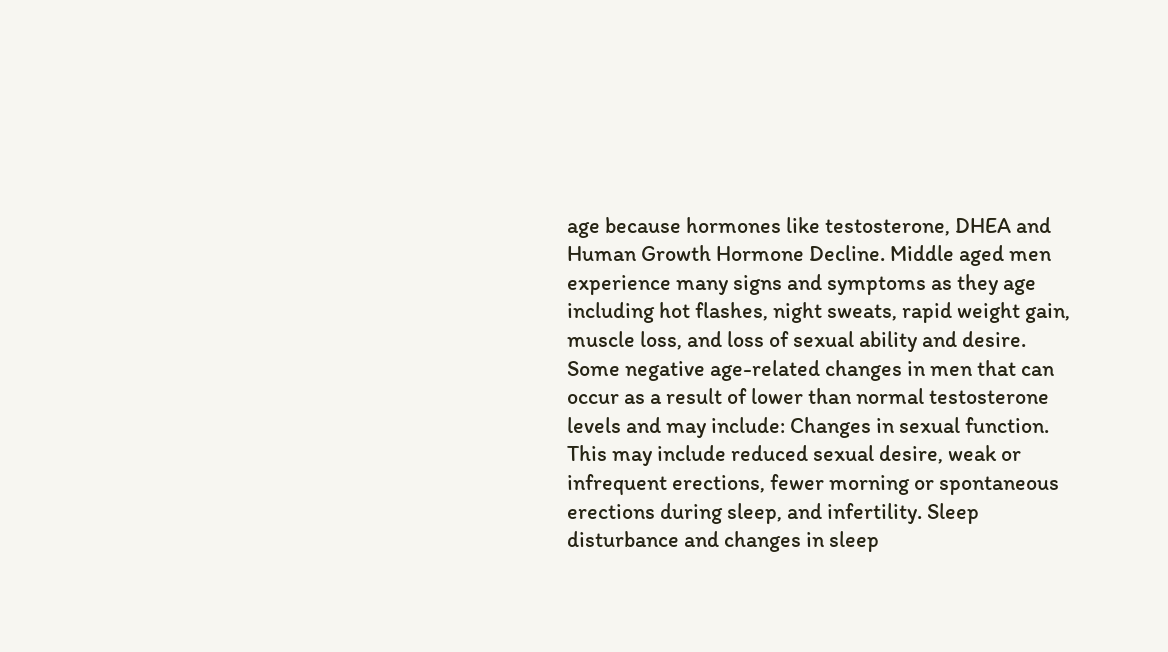age because hormones like testosterone, DHEA and Human Growth Hormone Decline. Middle aged men experience many signs and symptoms as they age including hot flashes, night sweats, rapid weight gain, muscle loss, and loss of sexual ability and desire. Some negative age-related changes in men that can occur as a result of lower than normal testosterone levels and may include: Changes in sexual function. This may include reduced sexual desire, weak or infrequent erections, fewer morning or spontaneous erections during sleep, and infertility. Sleep disturbance and changes in sleep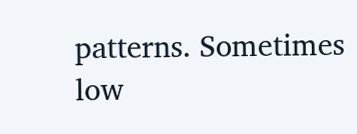patterns. Sometimes low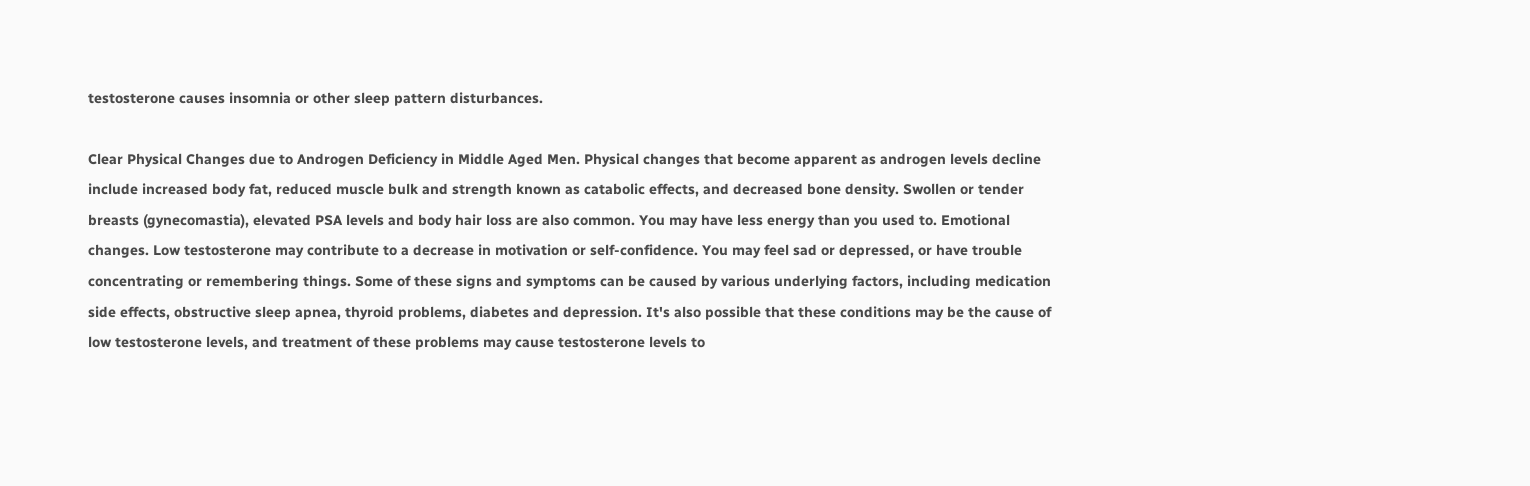testosterone causes insomnia or other sleep pattern disturbances.

Clear Physical Changes due to Androgen Deficiency in Middle Aged Men. Physical changes that become apparent as androgen levels decline include increased body fat, reduced muscle bulk and strength known as catabolic effects, and decreased bone density. Swollen or tender breasts (gynecomastia), elevated PSA levels and body hair loss are also common. You may have less energy than you used to. Emotional changes. Low testosterone may contribute to a decrease in motivation or self-confidence. You may feel sad or depressed, or have trouble concentrating or remembering things. Some of these signs and symptoms can be caused by various underlying factors, including medication side effects, obstructive sleep apnea, thyroid problems, diabetes and depression. It's also possible that these conditions may be the cause of low testosterone levels, and treatment of these problems may cause testosterone levels to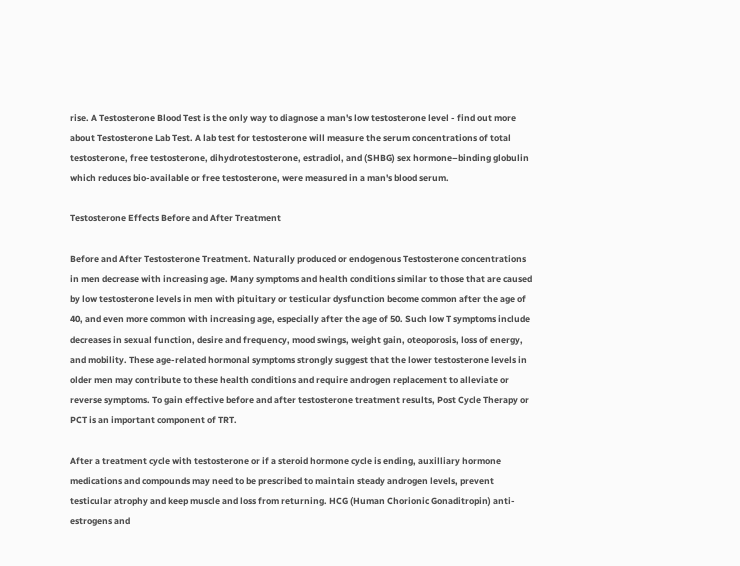rise. A Testosterone Blood Test is the only way to diagnose a man's low testosterone level - find out more about Testosterone Lab Test. A lab test for testosterone will measure the serum concentrations of total testosterone, free testosterone, dihydrotestosterone, estradiol, and (SHBG) sex hormone–binding globulin which reduces bio-available or free testosterone, were measured in a man's blood serum.

Testosterone Effects Before and After Treatment

Before and After Testosterone Treatment. Naturally produced or endogenous Testosterone concentrations in men decrease with increasing age. Many symptoms and health conditions similar to those that are caused by low testosterone levels in men with pituitary or testicular dysfunction become common after the age of 40, and even more common with increasing age, especially after the age of 50. Such low T symptoms include decreases in sexual function, desire and frequency, mood swings, weight gain, oteoporosis, loss of energy, and mobility. These age-related hormonal symptoms strongly suggest that the lower testosterone levels in older men may contribute to these health conditions and require androgen replacement to alleviate or reverse symptoms. To gain effective before and after testosterone treatment results, Post Cycle Therapy or PCT is an important component of TRT.

After a treatment cycle with testosterone or if a steroid hormone cycle is ending, auxilliary hormone medications and compounds may need to be prescribed to maintain steady androgen levels, prevent testicular atrophy and keep muscle and loss from returning. HCG (Human Chorionic Gonaditropin) anti-estrogens and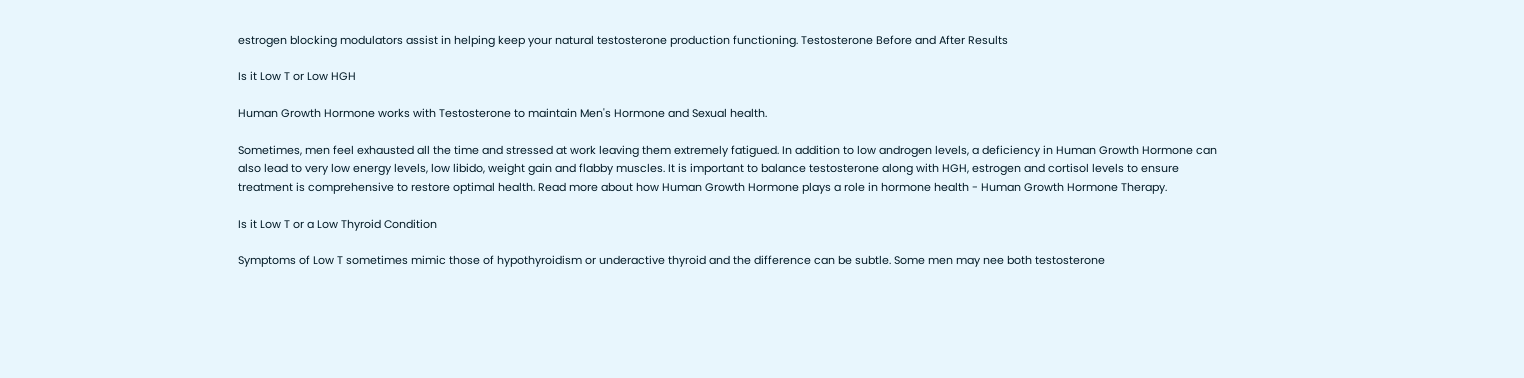estrogen blocking modulators assist in helping keep your natural testosterone production functioning. Testosterone Before and After Results

Is it Low T or Low HGH

Human Growth Hormone works with Testosterone to maintain Men's Hormone and Sexual health.

Sometimes, men feel exhausted all the time and stressed at work leaving them extremely fatigued. In addition to low androgen levels, a deficiency in Human Growth Hormone can also lead to very low energy levels, low libido, weight gain and flabby muscles. It is important to balance testosterone along with HGH, estrogen and cortisol levels to ensure treatment is comprehensive to restore optimal health. Read more about how Human Growth Hormone plays a role in hormone health - Human Growth Hormone Therapy.

Is it Low T or a Low Thyroid Condition

Symptoms of Low T sometimes mimic those of hypothyroidism or underactive thyroid and the difference can be subtle. Some men may nee both testosterone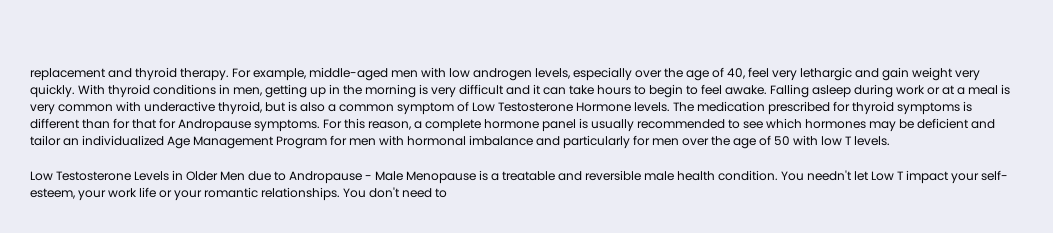replacement and thyroid therapy. For example, middle-aged men with low androgen levels, especially over the age of 40, feel very lethargic and gain weight very quickly. With thyroid conditions in men, getting up in the morning is very difficult and it can take hours to begin to feel awake. Falling asleep during work or at a meal is very common with underactive thyroid, but is also a common symptom of Low Testosterone Hormone levels. The medication prescribed for thyroid symptoms is different than for that for Andropause symptoms. For this reason, a complete hormone panel is usually recommended to see which hormones may be deficient and tailor an individualized Age Management Program for men with hormonal imbalance and particularly for men over the age of 50 with low T levels.

Low Testosterone Levels in Older Men due to Andropause - Male Menopause is a treatable and reversible male health condition. You needn't let Low T impact your self-esteem, your work life or your romantic relationships. You don't need to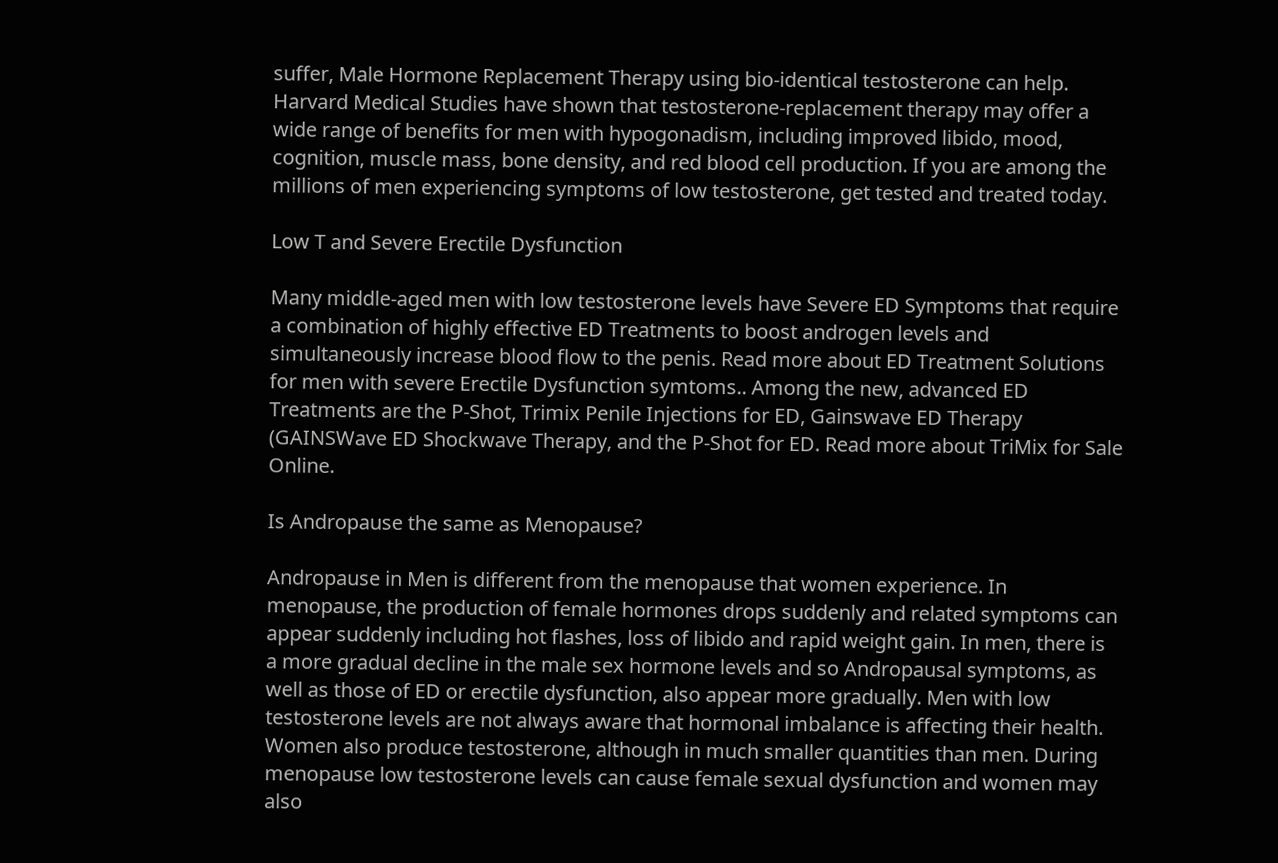suffer, Male Hormone Replacement Therapy using bio-identical testosterone can help. Harvard Medical Studies have shown that testosterone-replacement therapy may offer a wide range of benefits for men with hypogonadism, including improved libido, mood, cognition, muscle mass, bone density, and red blood cell production. If you are among the millions of men experiencing symptoms of low testosterone, get tested and treated today.

Low T and Severe Erectile Dysfunction

Many middle-aged men with low testosterone levels have Severe ED Symptoms that require a combination of highly effective ED Treatments to boost androgen levels and simultaneously increase blood flow to the penis. Read more about ED Treatment Solutions for men with severe Erectile Dysfunction symtoms.. Among the new, advanced ED Treatments are the P-Shot, Trimix Penile Injections for ED, Gainswave ED Therapy (GAINSWave ED Shockwave Therapy, and the P-Shot for ED. Read more about TriMix for Sale Online.

Is Andropause the same as Menopause?

Andropause in Men is different from the menopause that women experience. In menopause, the production of female hormones drops suddenly and related symptoms can appear suddenly including hot flashes, loss of libido and rapid weight gain. In men, there is a more gradual decline in the male sex hormone levels and so Andropausal symptoms, as well as those of ED or erectile dysfunction, also appear more gradually. Men with low testosterone levels are not always aware that hormonal imbalance is affecting their health. Women also produce testosterone, although in much smaller quantities than men. During menopause low testosterone levels can cause female sexual dysfunction and women may also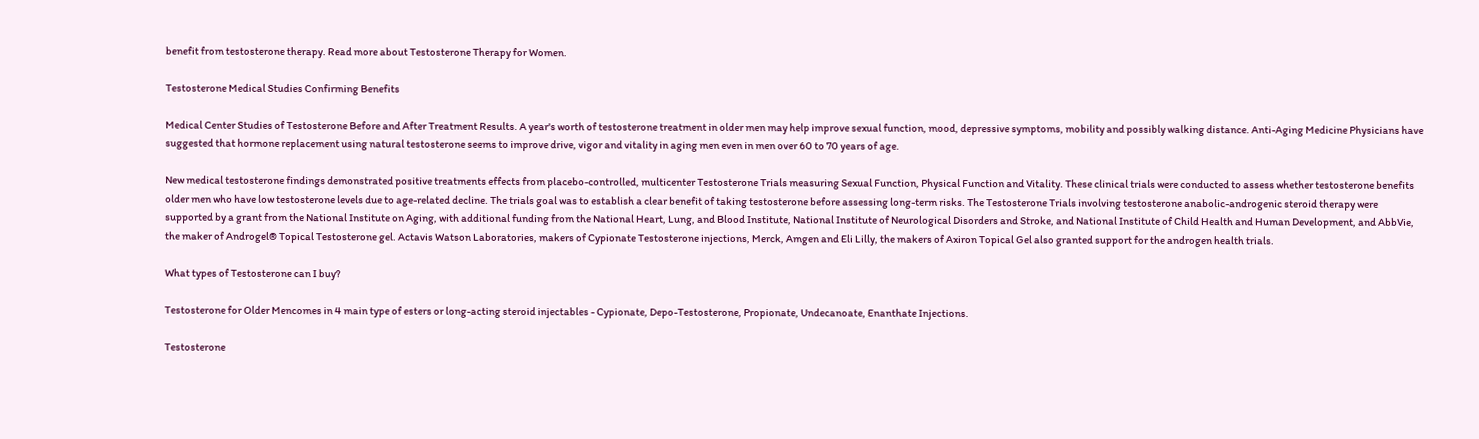benefit from testosterone therapy. Read more about Testosterone Therapy for Women.

Testosterone Medical Studies Confirming Benefits

Medical Center Studies of Testosterone Before and After Treatment Results. A year's worth of testosterone treatment in older men may help improve sexual function, mood, depressive symptoms, mobility and possibly walking distance. Anti-Aging Medicine Physicians have suggested that hormone replacement using natural testosterone seems to improve drive, vigor and vitality in aging men even in men over 60 to 70 years of age.

New medical testosterone findings demonstrated positive treatments effects from placebo-controlled, multicenter Testosterone Trials measuring Sexual Function, Physical Function and Vitality. These clinical trials were conducted to assess whether testosterone benefits older men who have low testosterone levels due to age-related decline. The trials goal was to establish a clear benefit of taking testosterone before assessing long-term risks. The Testosterone Trials involving testosterone anabolic-androgenic steroid therapy were supported by a grant from the National Institute on Aging, with additional funding from the National Heart, Lung, and Blood Institute, National Institute of Neurological Disorders and Stroke, and National Institute of Child Health and Human Development, and AbbVie, the maker of Androgel® Topical Testosterone gel. Actavis Watson Laboratories, makers of Cypionate Testosterone injections, Merck, Amgen and Eli Lilly, the makers of Axiron Topical Gel also granted support for the androgen health trials.

What types of Testosterone can I buy?

Testosterone for Older Mencomes in 4 main type of esters or long-acting steroid injectables - Cypionate, Depo-Testosterone, Propionate, Undecanoate, Enanthate Injections.

Testosterone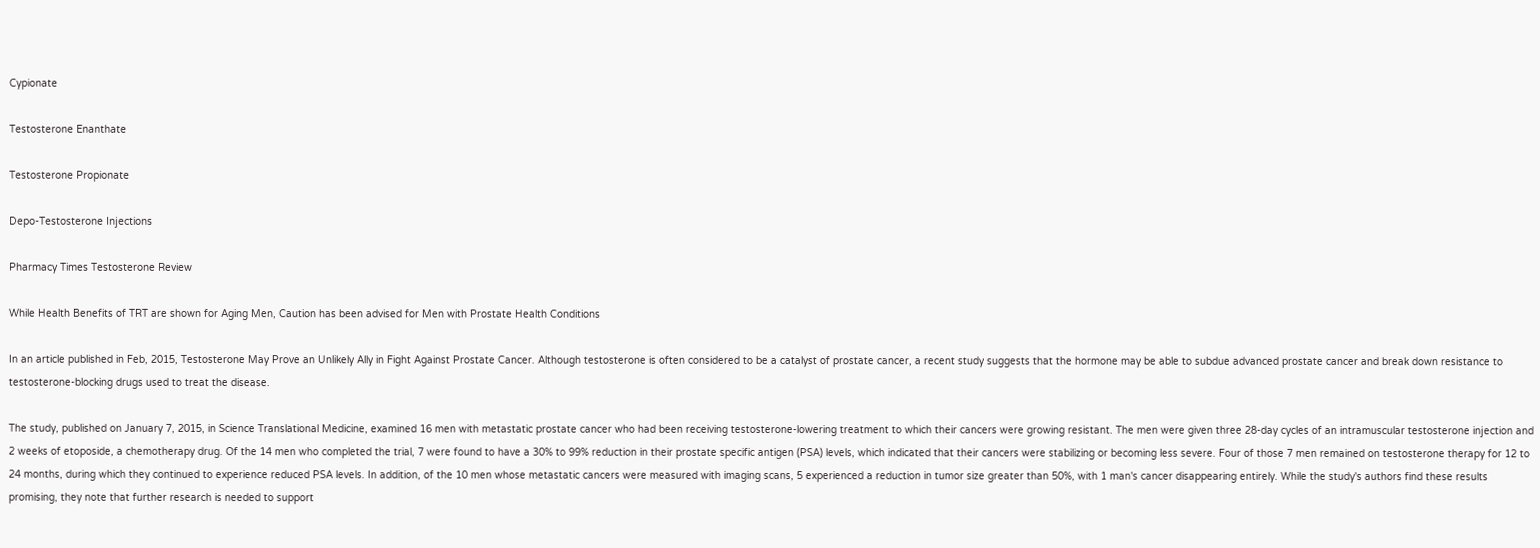Cypionate

Testosterone Enanthate

Testosterone Propionate

Depo-Testosterone Injections

Pharmacy Times Testosterone Review

While Health Benefits of TRT are shown for Aging Men, Caution has been advised for Men with Prostate Health Conditions

In an article published in Feb, 2015, Testosterone May Prove an Unlikely Ally in Fight Against Prostate Cancer. Although testosterone is often considered to be a catalyst of prostate cancer, a recent study suggests that the hormone may be able to subdue advanced prostate cancer and break down resistance to testosterone-blocking drugs used to treat the disease.

The study, published on January 7, 2015, in Science Translational Medicine, examined 16 men with metastatic prostate cancer who had been receiving testosterone-lowering treatment to which their cancers were growing resistant. The men were given three 28-day cycles of an intramuscular testosterone injection and 2 weeks of etoposide, a chemotherapy drug. Of the 14 men who completed the trial, 7 were found to have a 30% to 99% reduction in their prostate specific antigen (PSA) levels, which indicated that their cancers were stabilizing or becoming less severe. Four of those 7 men remained on testosterone therapy for 12 to 24 months, during which they continued to experience reduced PSA levels. In addition, of the 10 men whose metastatic cancers were measured with imaging scans, 5 experienced a reduction in tumor size greater than 50%, with 1 man's cancer disappearing entirely. While the study's authors find these results promising, they note that further research is needed to support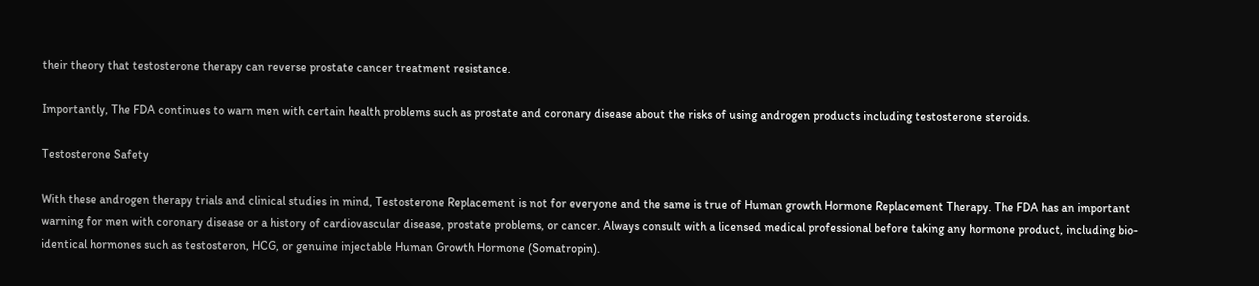their theory that testosterone therapy can reverse prostate cancer treatment resistance.

Importantly, The FDA continues to warn men with certain health problems such as prostate and coronary disease about the risks of using androgen products including testosterone steroids.

Testosterone Safety

With these androgen therapy trials and clinical studies in mind, Testosterone Replacement is not for everyone and the same is true of Human growth Hormone Replacement Therapy. The FDA has an important warning for men with coronary disease or a history of cardiovascular disease, prostate problems, or cancer. Always consult with a licensed medical professional before taking any hormone product, including bio-identical hormones such as testosteron, HCG, or genuine injectable Human Growth Hormone (Somatropin).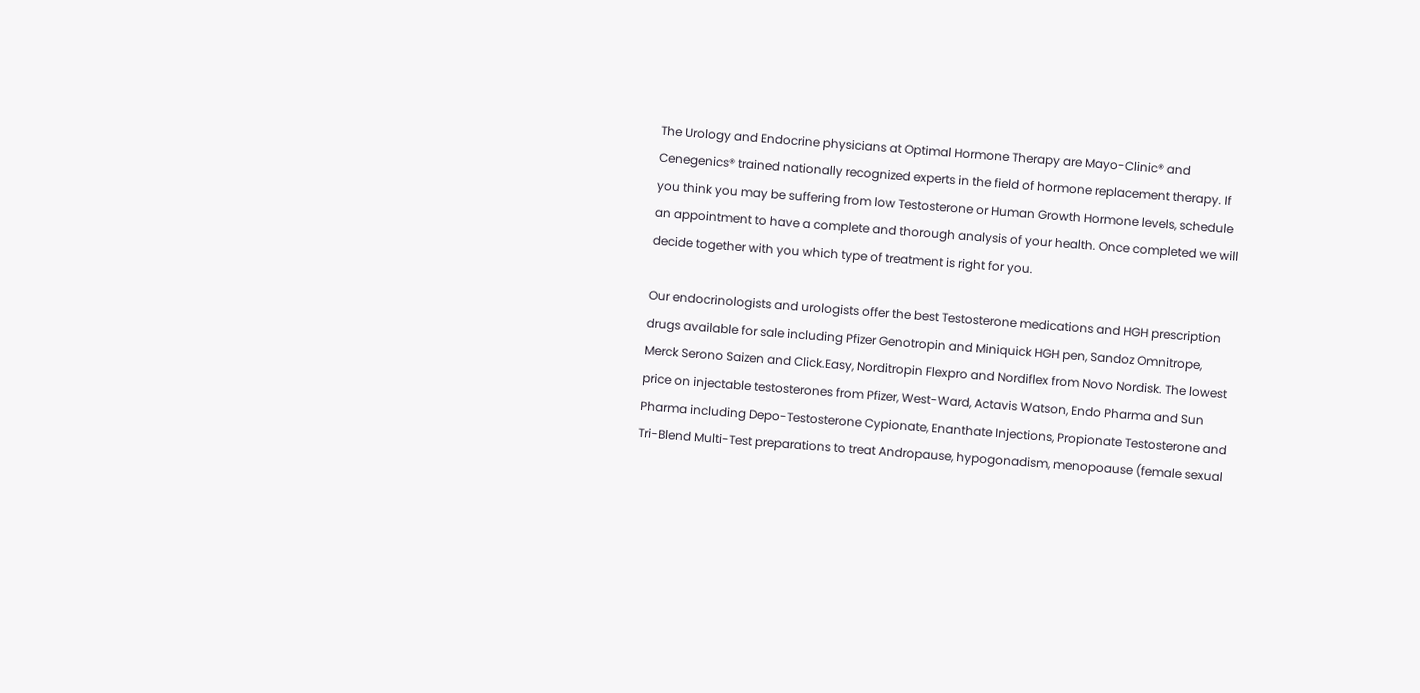The Urology and Endocrine physicians at Optimal Hormone Therapy are Mayo-Clinic® and Cenegenics® trained nationally recognized experts in the field of hormone replacement therapy. If you think you may be suffering from low Testosterone or Human Growth Hormone levels, schedule an appointment to have a complete and thorough analysis of your health. Once completed we will decide together with you which type of treatment is right for you.

Our endocrinologists and urologists offer the best Testosterone medications and HGH prescription drugs available for sale including Pfizer Genotropin and Miniquick HGH pen, Sandoz Omnitrope, Merck Serono Saizen and Click.Easy, Norditropin Flexpro and Nordiflex from Novo Nordisk. The lowest price on injectable testosterones from Pfizer, West-Ward, Actavis Watson, Endo Pharma and Sun Pharma including Depo-Testosterone Cypionate, Enanthate Injections, Propionate Testosterone and Tri-Blend Multi-Test preparations to treat Andropause, hypogonadism, menopoause (female sexual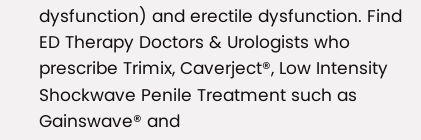dysfunction) and erectile dysfunction. Find ED Therapy Doctors & Urologists who prescribe Trimix, Caverject®, Low Intensity Shockwave Penile Treatment such as Gainswave® and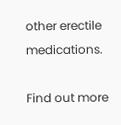other erectile medications.

Find out more